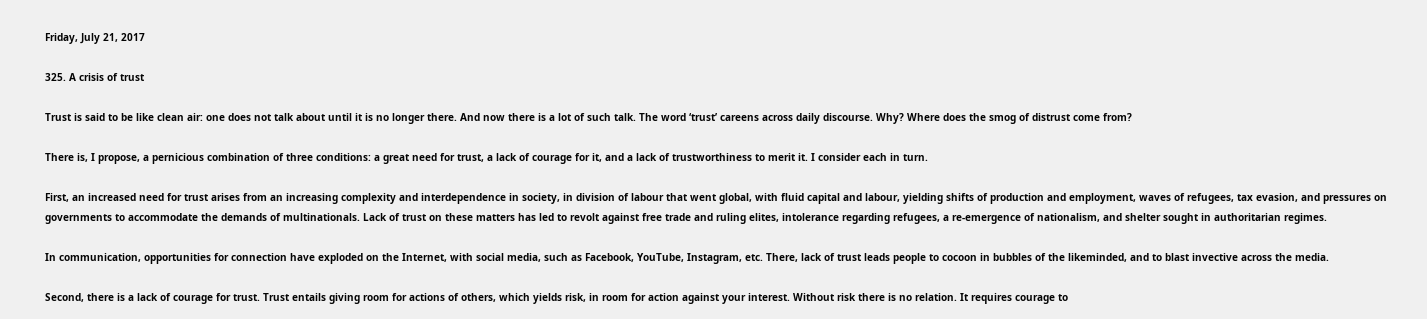Friday, July 21, 2017

325. A crisis of trust

Trust is said to be like clean air: one does not talk about until it is no longer there. And now there is a lot of such talk. The word ‘trust’ careens across daily discourse. Why? Where does the smog of distrust come from?

There is, I propose, a pernicious combination of three conditions: a great need for trust, a lack of courage for it, and a lack of trustworthiness to merit it. I consider each in turn.

First, an increased need for trust arises from an increasing complexity and interdependence in society, in division of labour that went global, with fluid capital and labour, yielding shifts of production and employment, waves of refugees, tax evasion, and pressures on governments to accommodate the demands of multinationals. Lack of trust on these matters has led to revolt against free trade and ruling elites, intolerance regarding refugees, a re-emergence of nationalism, and shelter sought in authoritarian regimes.

In communication, opportunities for connection have exploded on the Internet, with social media, such as Facebook, YouTube, Instagram, etc. There, lack of trust leads people to cocoon in bubbles of the likeminded, and to blast invective across the media.

Second, there is a lack of courage for trust. Trust entails giving room for actions of others, which yields risk, in room for action against your interest. Without risk there is no relation. It requires courage to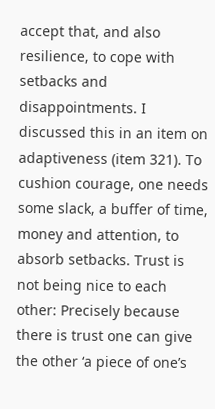accept that, and also resilience, to cope with setbacks and disappointments. I discussed this in an item on adaptiveness (item 321). To cushion courage, one needs some slack, a buffer of time, money and attention, to absorb setbacks. Trust is not being nice to each other: Precisely because there is trust one can give the other ‘a piece of one’s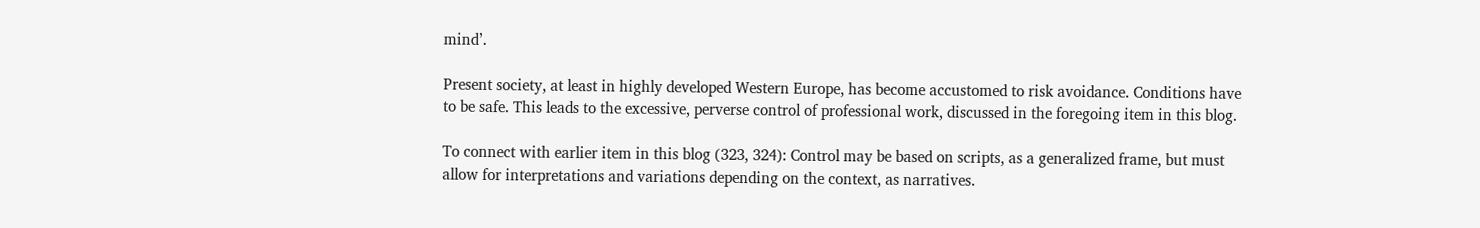mind’.

Present society, at least in highly developed Western Europe, has become accustomed to risk avoidance. Conditions have to be safe. This leads to the excessive, perverse control of professional work, discussed in the foregoing item in this blog.

To connect with earlier item in this blog (323, 324): Control may be based on scripts, as a generalized frame, but must allow for interpretations and variations depending on the context, as narratives.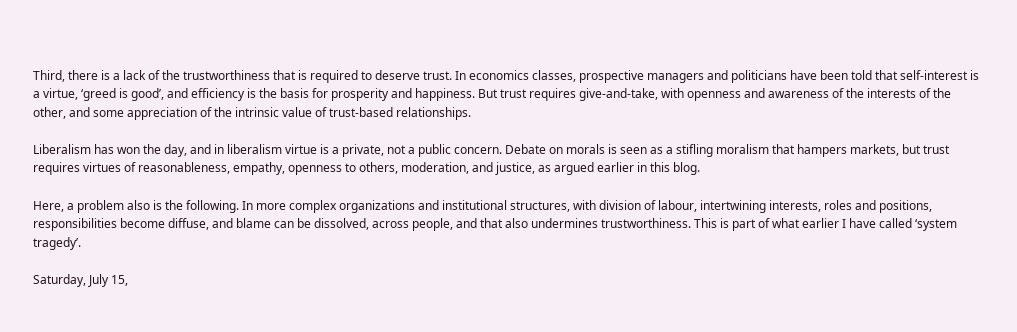Third, there is a lack of the trustworthiness that is required to deserve trust. In economics classes, prospective managers and politicians have been told that self-interest is a virtue, ‘greed is good’, and efficiency is the basis for prosperity and happiness. But trust requires give-and-take, with openness and awareness of the interests of the other, and some appreciation of the intrinsic value of trust-based relationships.

Liberalism has won the day, and in liberalism virtue is a private, not a public concern. Debate on morals is seen as a stifling moralism that hampers markets, but trust requires virtues of reasonableness, empathy, openness to others, moderation, and justice, as argued earlier in this blog.

Here, a problem also is the following. In more complex organizations and institutional structures, with division of labour, intertwining interests, roles and positions, responsibilities become diffuse, and blame can be dissolved, across people, and that also undermines trustworthiness. This is part of what earlier I have called ‘system tragedy’.

Saturday, July 15,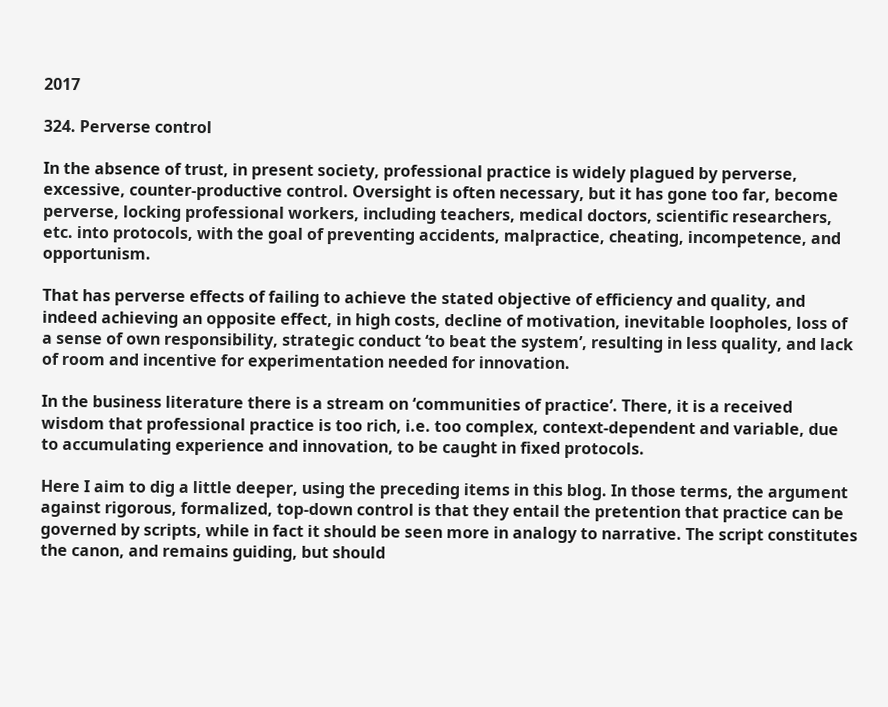2017

324. Perverse control

In the absence of trust, in present society, professional practice is widely plagued by perverse, excessive, counter-productive control. Oversight is often necessary, but it has gone too far, become perverse, locking professional workers, including teachers, medical doctors, scientific researchers, etc. into protocols, with the goal of preventing accidents, malpractice, cheating, incompetence, and opportunism.

That has perverse effects of failing to achieve the stated objective of efficiency and quality, and indeed achieving an opposite effect, in high costs, decline of motivation, inevitable loopholes, loss of a sense of own responsibility, strategic conduct ‘to beat the system’, resulting in less quality, and lack of room and incentive for experimentation needed for innovation.

In the business literature there is a stream on ‘communities of practice’. There, it is a received wisdom that professional practice is too rich, i.e. too complex, context-dependent and variable, due to accumulating experience and innovation, to be caught in fixed protocols.

Here I aim to dig a little deeper, using the preceding items in this blog. In those terms, the argument against rigorous, formalized, top-down control is that they entail the pretention that practice can be governed by scripts, while in fact it should be seen more in analogy to narrative. The script constitutes the canon, and remains guiding, but should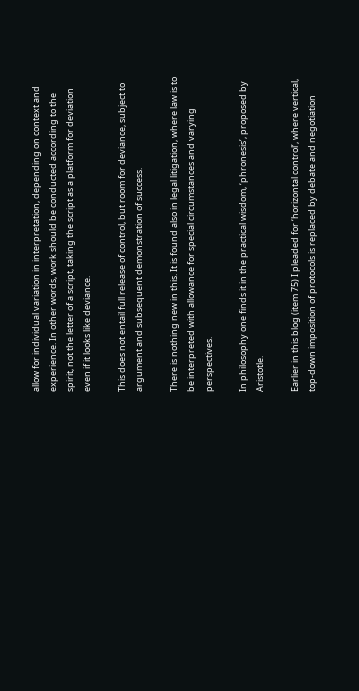allow for individual variation in interpretation, depending on context and experience. In other words, work should be conducted according to the spirit, not the letter of a script, taking the script as a platform for deviation even if it looks like deviance.

This does not entail full release of control, but room for deviance, subject to argument and subsequent demonstration of success.

There is nothing new in this. It is found also in legal litigation, where law is to be interpreted with allowance for special circumstances and varying perspectives.

In philosophy one finds it in the practical wisdom, ‘phronesis’, proposed by Aristotle.

Earlier in this blog (item 75) I pleaded for ‘horizontal control’, where vertical, top-down imposition of protocols is replaced by debate and negotiation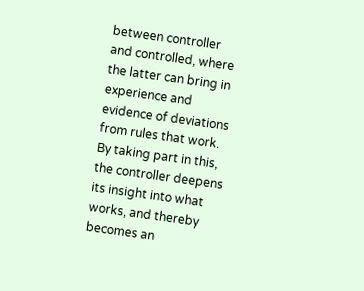between controller and controlled, where the latter can bring in experience and evidence of deviations from rules that work. By taking part in this, the controller deepens its insight into what works, and thereby becomes an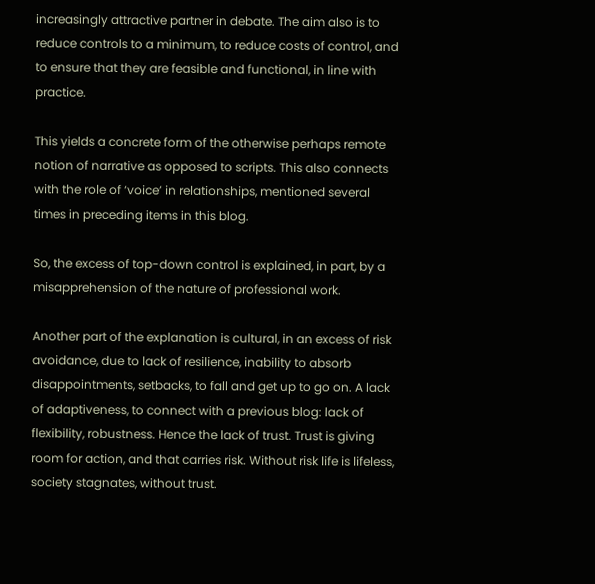increasingly attractive partner in debate. The aim also is to reduce controls to a minimum, to reduce costs of control, and to ensure that they are feasible and functional, in line with practice.

This yields a concrete form of the otherwise perhaps remote notion of narrative as opposed to scripts. This also connects with the role of ‘voice’ in relationships, mentioned several times in preceding items in this blog.

So, the excess of top-down control is explained, in part, by a misapprehension of the nature of professional work.

Another part of the explanation is cultural, in an excess of risk avoidance, due to lack of resilience, inability to absorb disappointments, setbacks, to fall and get up to go on. A lack of adaptiveness, to connect with a previous blog: lack of flexibility, robustness. Hence the lack of trust. Trust is giving room for action, and that carries risk. Without risk life is lifeless, society stagnates, without trust.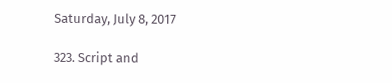Saturday, July 8, 2017

323. Script and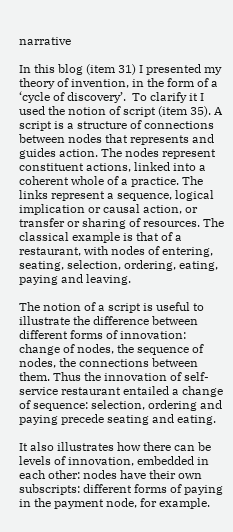narrative

In this blog (item 31) I presented my theory of invention, in the form of a ‘cycle of discovery’.  To clarify it I used the notion of script (item 35). A script is a structure of connections between nodes that represents and guides action. The nodes represent constituent actions, linked into a coherent whole of a practice. The links represent a sequence, logical implication or causal action, or transfer or sharing of resources. The classical example is that of a restaurant, with nodes of entering, seating, selection, ordering, eating, paying and leaving.

The notion of a script is useful to illustrate the difference between different forms of innovation: change of nodes, the sequence of nodes, the connections between them. Thus the innovation of self-service restaurant entailed a change of sequence: selection, ordering and paying precede seating and eating.

It also illustrates how there can be levels of innovation, embedded in each other: nodes have their own subscripts: different forms of paying in the payment node, for example.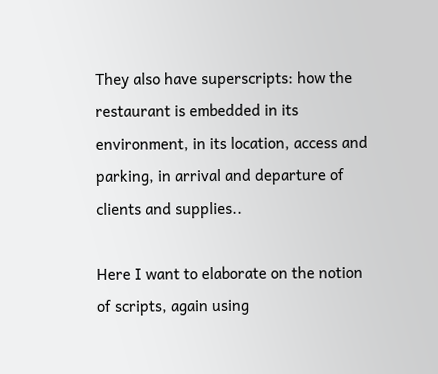They also have superscripts: how the restaurant is embedded in its environment, in its location, access and parking, in arrival and departure of clients and supplies..

Here I want to elaborate on the notion of scripts, again using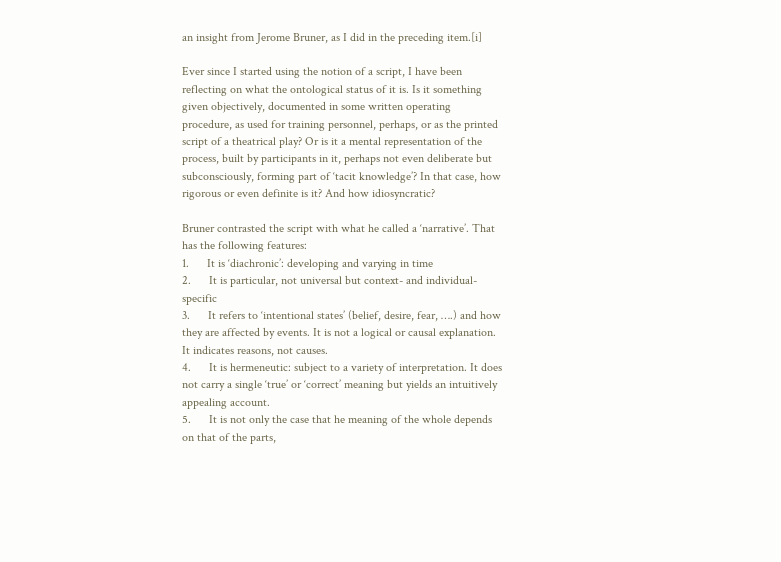an insight from Jerome Bruner, as I did in the preceding item.[i]

Ever since I started using the notion of a script, I have been reflecting on what the ontological status of it is. Is it something given objectively, documented in some written operating procedure, as used for training personnel, perhaps, or as the printed script of a theatrical play? Or is it a mental representation of the process, built by participants in it, perhaps not even deliberate but subconsciously, forming part of ‘tacit knowledge’? In that case, how rigorous or even definite is it? And how idiosyncratic?

Bruner contrasted the script with what he called a ‘narrative’. That has the following features:
1.      It is ‘diachronic’: developing and varying in time
2.      It is particular, not universal but context- and individual-specific
3.      It refers to ‘intentional states’ (belief, desire, fear, ….) and how they are affected by events. It is not a logical or causal explanation. It indicates reasons, not causes.
4.      It is hermeneutic: subject to a variety of interpretation. It does not carry a single ‘true’ or ‘correct’ meaning but yields an intuitively appealing account.
5.      It is not only the case that he meaning of the whole depends on that of the parts,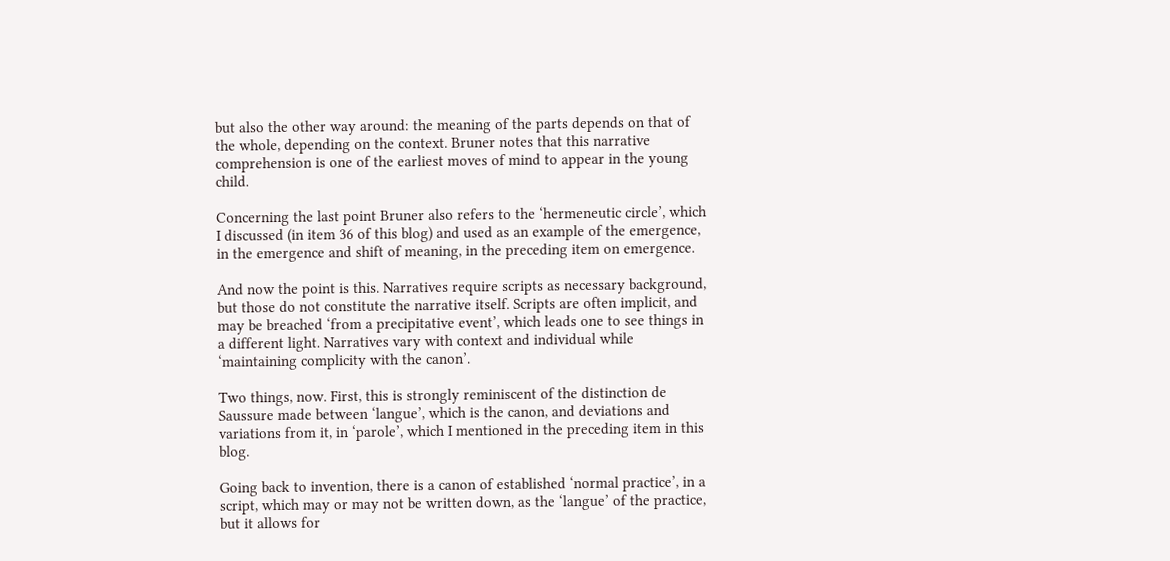but also the other way around: the meaning of the parts depends on that of the whole, depending on the context. Bruner notes that this narrative comprehension is one of the earliest moves of mind to appear in the young child.

Concerning the last point Bruner also refers to the ‘hermeneutic circle’, which I discussed (in item 36 of this blog) and used as an example of the emergence, in the emergence and shift of meaning, in the preceding item on emergence.

And now the point is this. Narratives require scripts as necessary background, but those do not constitute the narrative itself. Scripts are often implicit, and may be breached ‘from a precipitative event’, which leads one to see things in a different light. Narratives vary with context and individual while ‘maintaining complicity with the canon’.

Two things, now. First, this is strongly reminiscent of the distinction de Saussure made between ‘langue’, which is the canon, and deviations and variations from it, in ‘parole’, which I mentioned in the preceding item in this blog.

Going back to invention, there is a canon of established ‘normal practice’, in a script, which may or may not be written down, as the ‘langue’ of the practice, but it allows for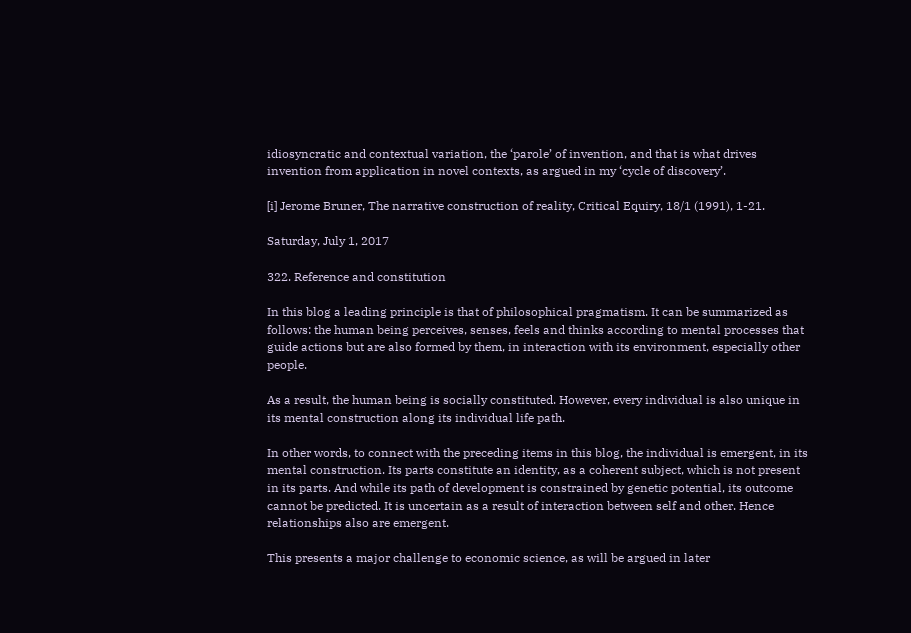idiosyncratic and contextual variation, the ‘parole’ of invention, and that is what drives invention from application in novel contexts, as argued in my ‘cycle of discovery’.

[i] Jerome Bruner, The narrative construction of reality, Critical Equiry, 18/1 (1991), 1-21.

Saturday, July 1, 2017

322. Reference and constitution

In this blog a leading principle is that of philosophical pragmatism. It can be summarized as follows: the human being perceives, senses, feels and thinks according to mental processes that guide actions but are also formed by them, in interaction with its environment, especially other people.

As a result, the human being is socially constituted. However, every individual is also unique in its mental construction along its individual life path.

In other words, to connect with the preceding items in this blog, the individual is emergent, in its mental construction. Its parts constitute an identity, as a coherent subject, which is not present in its parts. And while its path of development is constrained by genetic potential, its outcome cannot be predicted. It is uncertain as a result of interaction between self and other. Hence relationships also are emergent.

This presents a major challenge to economic science, as will be argued in later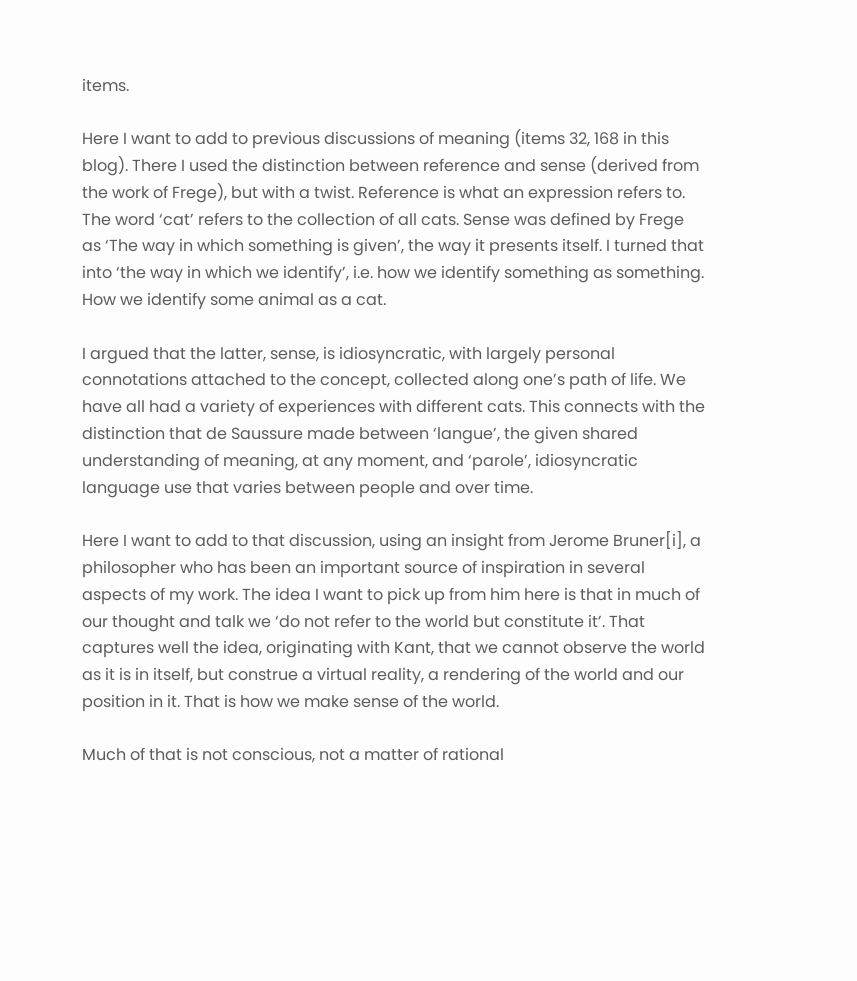items.

Here I want to add to previous discussions of meaning (items 32, 168 in this blog). There I used the distinction between reference and sense (derived from the work of Frege), but with a twist. Reference is what an expression refers to. The word ‘cat’ refers to the collection of all cats. Sense was defined by Frege as ‘The way in which something is given’, the way it presents itself. I turned that into ‘the way in which we identify’, i.e. how we identify something as something. How we identify some animal as a cat.

I argued that the latter, sense, is idiosyncratic, with largely personal connotations attached to the concept, collected along one’s path of life. We have all had a variety of experiences with different cats. This connects with the distinction that de Saussure made between ‘langue’, the given shared understanding of meaning, at any moment, and ‘parole’, idiosyncratic language use that varies between people and over time.

Here I want to add to that discussion, using an insight from Jerome Bruner[i], a philosopher who has been an important source of inspiration in several aspects of my work. The idea I want to pick up from him here is that in much of our thought and talk we ‘do not refer to the world but constitute it’. That captures well the idea, originating with Kant, that we cannot observe the world as it is in itself, but construe a virtual reality, a rendering of the world and our position in it. That is how we make sense of the world.

Much of that is not conscious, not a matter of rational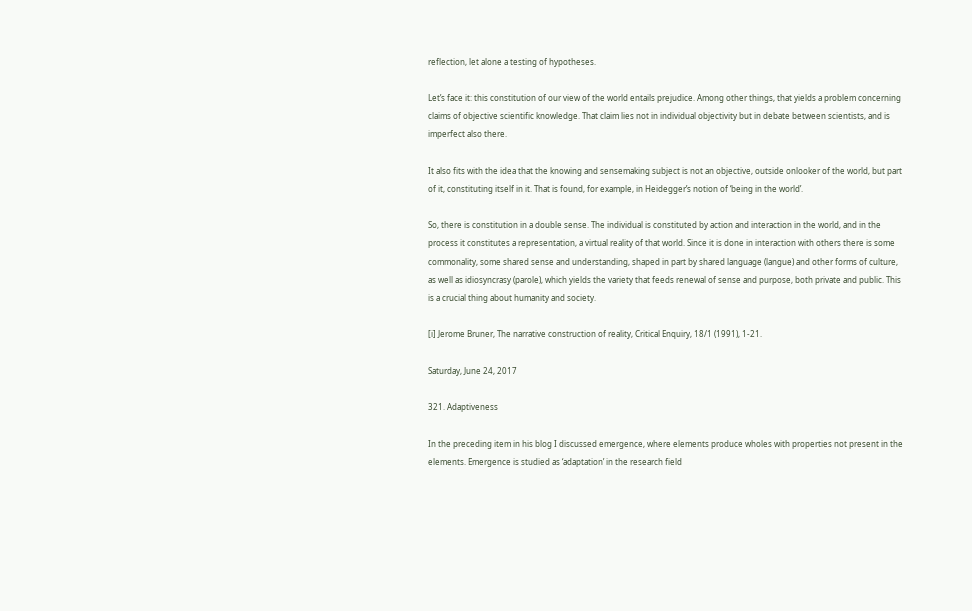reflection, let alone a testing of hypotheses.

Let’s face it: this constitution of our view of the world entails prejudice. Among other things, that yields a problem concerning claims of objective scientific knowledge. That claim lies not in individual objectivity but in debate between scientists, and is imperfect also there.

It also fits with the idea that the knowing and sensemaking subject is not an objective, outside onlooker of the world, but part of it, constituting itself in it. That is found, for example, in Heidegger’s notion of ‘being in the world’.

So, there is constitution in a double sense. The individual is constituted by action and interaction in the world, and in the process it constitutes a representation, a virtual reality of that world. Since it is done in interaction with others there is some commonality, some shared sense and understanding, shaped in part by shared language (langue) and other forms of culture, as well as idiosyncrasy (parole), which yields the variety that feeds renewal of sense and purpose, both private and public. This is a crucial thing about humanity and society.

[i] Jerome Bruner, The narrative construction of reality, Critical Enquiry, 18/1 (1991), 1-21.

Saturday, June 24, 2017

321. Adaptiveness

In the preceding item in his blog I discussed emergence, where elements produce wholes with properties not present in the elements. Emergence is studied as ‘adaptation’ in the research field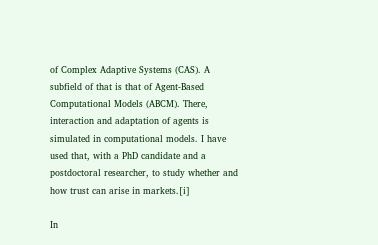of Complex Adaptive Systems (CAS). A subfield of that is that of Agent-Based Computational Models (ABCM). There, interaction and adaptation of agents is simulated in computational models. I have used that, with a PhD candidate and a postdoctoral researcher, to study whether and how trust can arise in markets.[i]

In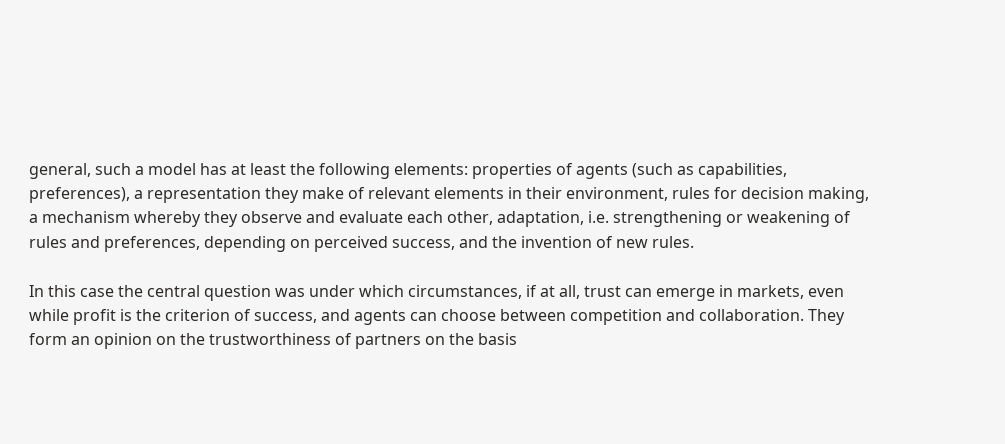general, such a model has at least the following elements: properties of agents (such as capabilities, preferences), a representation they make of relevant elements in their environment, rules for decision making, a mechanism whereby they observe and evaluate each other, adaptation, i.e. strengthening or weakening of rules and preferences, depending on perceived success, and the invention of new rules.

In this case the central question was under which circumstances, if at all, trust can emerge in markets, even while profit is the criterion of success, and agents can choose between competition and collaboration. They form an opinion on the trustworthiness of partners on the basis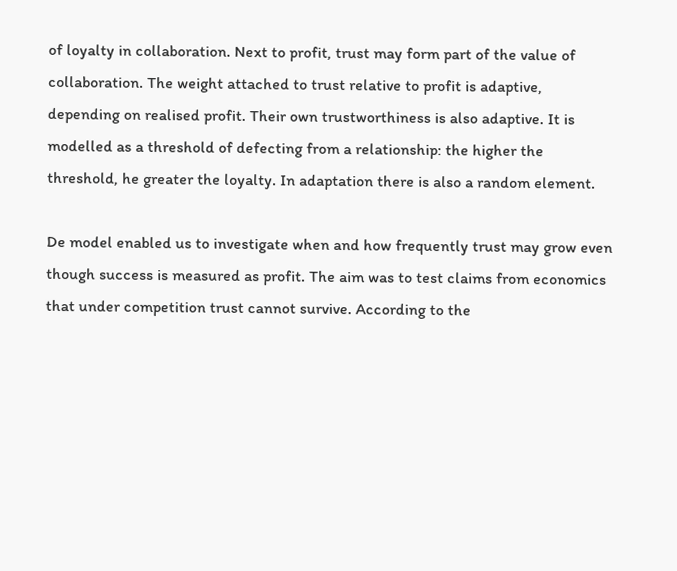of loyalty in collaboration. Next to profit, trust may form part of the value of collaboration. The weight attached to trust relative to profit is adaptive, depending on realised profit. Their own trustworthiness is also adaptive. It is modelled as a threshold of defecting from a relationship: the higher the threshold, he greater the loyalty. In adaptation there is also a random element.

De model enabled us to investigate when and how frequently trust may grow even though success is measured as profit. The aim was to test claims from economics that under competition trust cannot survive. According to the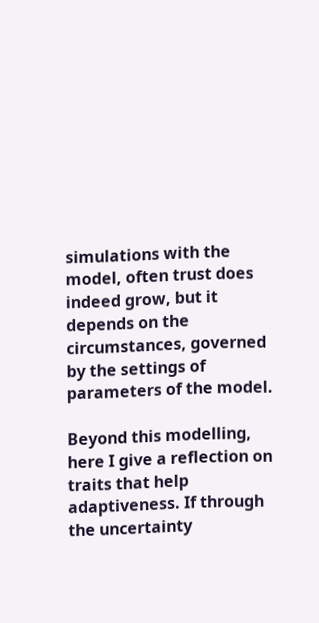simulations with the model, often trust does indeed grow, but it depends on the circumstances, governed by the settings of parameters of the model.

Beyond this modelling, here I give a reflection on traits that help adaptiveness. If through the uncertainty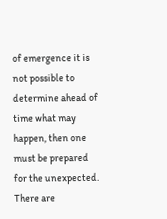of emergence it is not possible to determine ahead of time what may happen, then one must be prepared for the unexpected. There are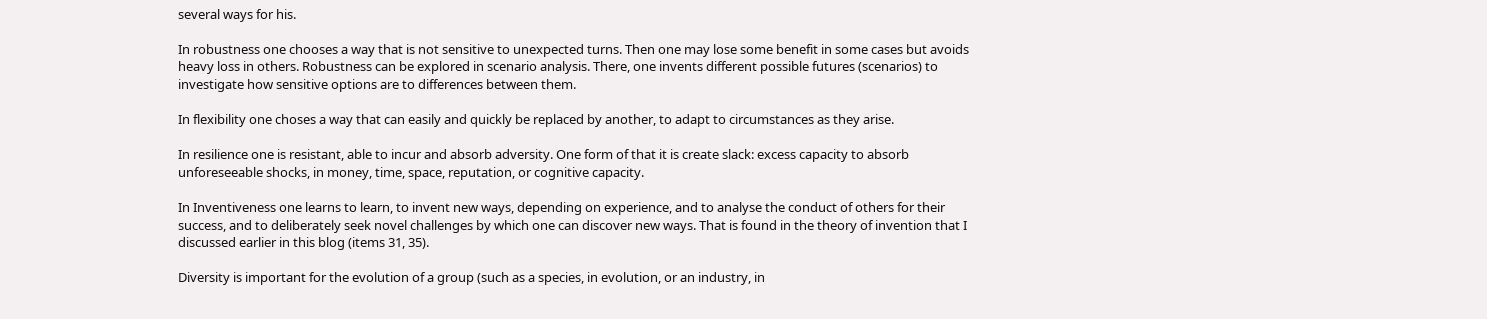several ways for his.

In robustness one chooses a way that is not sensitive to unexpected turns. Then one may lose some benefit in some cases but avoids heavy loss in others. Robustness can be explored in scenario analysis. There, one invents different possible futures (scenarios) to investigate how sensitive options are to differences between them.

In flexibility one choses a way that can easily and quickly be replaced by another, to adapt to circumstances as they arise.

In resilience one is resistant, able to incur and absorb adversity. One form of that it is create slack: excess capacity to absorb unforeseeable shocks, in money, time, space, reputation, or cognitive capacity.

In Inventiveness one learns to learn, to invent new ways, depending on experience, and to analyse the conduct of others for their success, and to deliberately seek novel challenges by which one can discover new ways. That is found in the theory of invention that I discussed earlier in this blog (items 31, 35).

Diversity is important for the evolution of a group (such as a species, in evolution, or an industry, in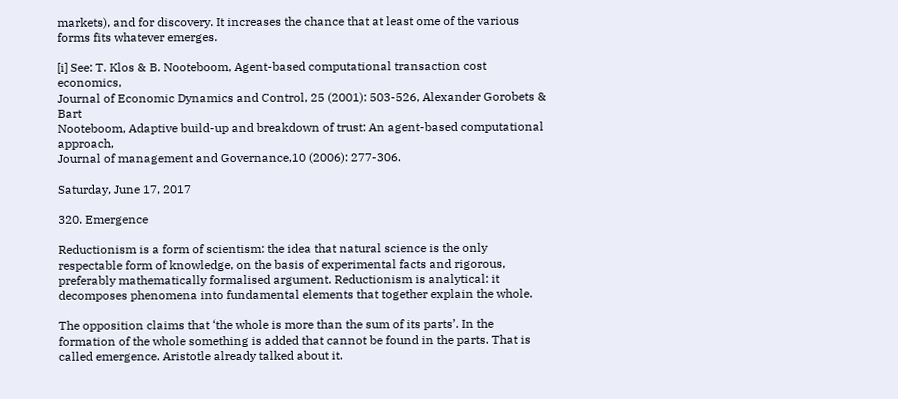markets), and for discovery. It increases the chance that at least ome of the various forms fits whatever emerges.

[i] See: T. Klos & B. Nooteboom, Agent-based computational transaction cost economics,
Journal of Economic Dynamics and Control, 25 (2001): 503-526, Alexander Gorobets & Bart
Nooteboom, Adaptive build-up and breakdown of trust: An agent-based computational approach,
Journal of management and Governance,10 (2006): 277-306.

Saturday, June 17, 2017

320. Emergence

Reductionism is a form of scientism: the idea that natural science is the only respectable form of knowledge, on the basis of experimental facts and rigorous, preferably mathematically formalised argument. Reductionism is analytical: it decomposes phenomena into fundamental elements that together explain the whole.

The opposition claims that ‘the whole is more than the sum of its parts’. In the formation of the whole something is added that cannot be found in the parts. That is called emergence. Aristotle already talked about it.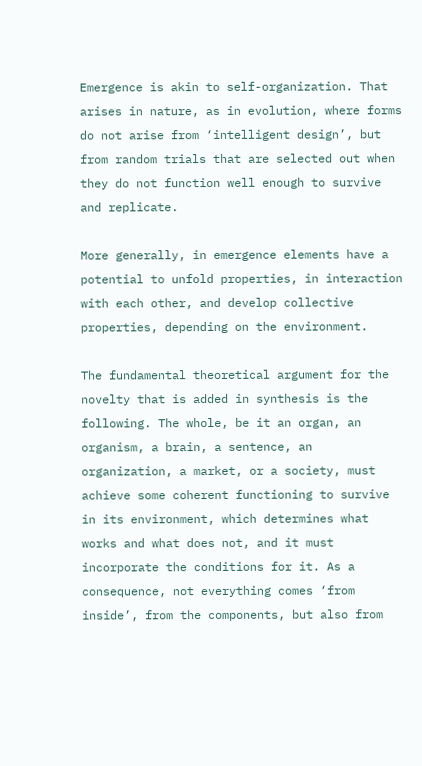Emergence is akin to self-organization. That arises in nature, as in evolution, where forms do not arise from ‘intelligent design’, but from random trials that are selected out when they do not function well enough to survive and replicate.

More generally, in emergence elements have a potential to unfold properties, in interaction with each other, and develop collective properties, depending on the environment.

The fundamental theoretical argument for the novelty that is added in synthesis is the following. The whole, be it an organ, an organism, a brain, a sentence, an organization, a market, or a society, must achieve some coherent functioning to survive in its environment, which determines what works and what does not, and it must incorporate the conditions for it. As a consequence, not everything comes ‘from inside’, from the components, but also from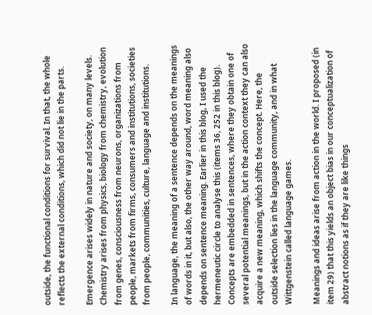outside, the functional conditions for survival. In that, the whole reflects the external conditions, which did not lie in the parts.

Emergence arises widely in nature and society, on many levels. Chemistry arises from physics, biology from chemistry, evolution from genes, consciousness from neurons, organizations from people, markets from firms, consumers and institutions, societies from people, communities, culture, language and institutions.

In language, the meaning of a sentence depends on the meanings of words in it, but also, the other way around, word meaning also depends on sentence meaning. Earlier in this blog, I used the hermeneutic circle to analyse this (items 36, 252 in this blog). Concepts are embedded in sentences, where they obtain one of several potential meanings, but in the action context they can also acquire a new meaning, which shifts the concept. Here, the outside selection lies in the language community, and in what Wittgenstein called language games.

Meanings and ideas arise from action in the world. I proposed (in item 29) that this yields an object bias in our conceptualization of abstract notions as if they are like things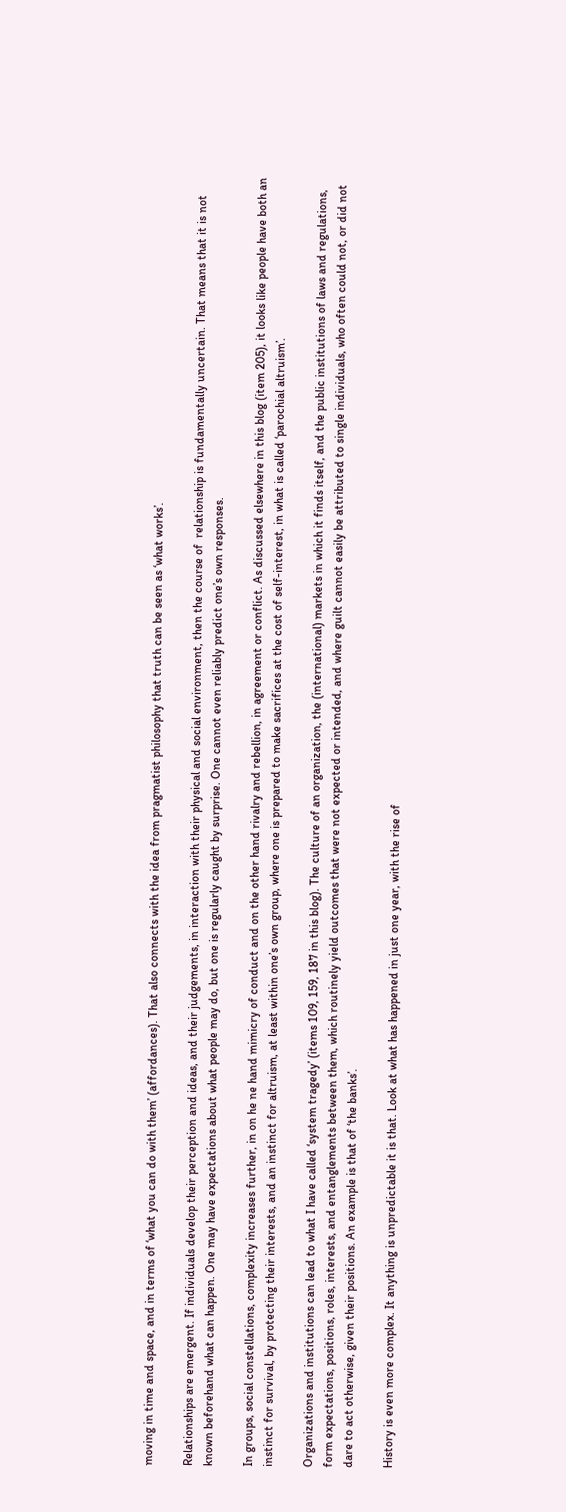moving in time and space, and in terms of ‘what you can do with them’ (affordances). That also connects with the idea from pragmatist philosophy that truth can be seen as ‘what works’.

Relationships are emergent. If individuals develop their perception and ideas, and their judgements, in interaction with their physical and social environment, then the course of  relationship is fundamentally uncertain. That means that it is not known beforehand what can happen. One may have expectations about what people may do, but one is regularly caught by surprise. One cannot even reliably predict one’s own responses.

In groups, social constellations, complexity increases further, in on he ne hand mimicry of conduct and on the other hand rivalry and rebellion, in agreement or conflict. As discussed elsewhere in this blog (item 205), it looks like people have both an instinct for survival, by protecting their interests, and an instinct for altruism, at least within one’s own group, where one is prepared to make sacrifices at the cost of self-interest, in what is called ‘parochial altruism’.

Organizations and institutions can lead to what I have called ‘system tragedy’ (items 109, 159, 187 in this blog). The culture of an organization, the (international) markets in which it finds itself, and the public institutions of laws and regulations, form expectations, positions, roles, interests, and entanglements between them, which routinely yield outcomes that were not expected or intended, and where guilt cannot easily be attributed to single individuals, who often could not, or did not dare to act otherwise, given their positions. An example is that of ‘the banks’.

History is even more complex. It anything is unpredictable it is that. Look at what has happened in just one year, with the rise of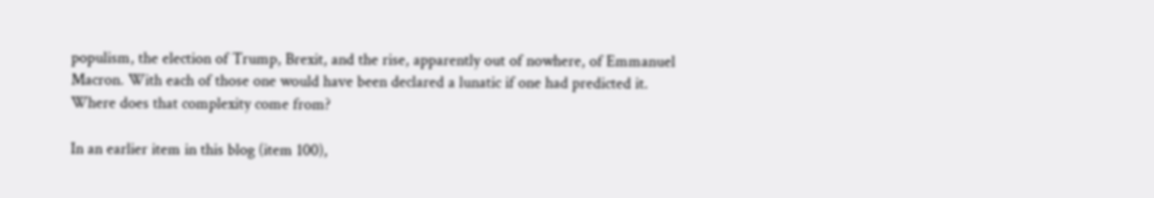populism, the election of Trump, Brexit, and the rise, apparently out of nowhere, of Emmanuel Macron. With each of those one would have been declared a lunatic if one had predicted it. Where does that complexity come from?

In an earlier item in this blog (item 100),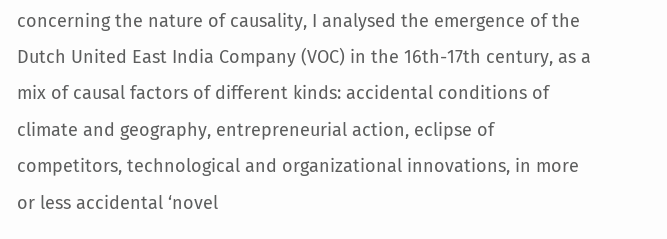concerning the nature of causality, I analysed the emergence of the Dutch United East India Company (VOC) in the 16th-17th century, as a mix of causal factors of different kinds: accidental conditions of climate and geography, entrepreneurial action, eclipse of competitors, technological and organizational innovations, in more or less accidental ‘novel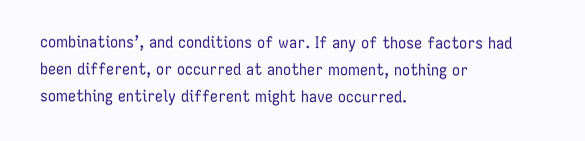combinations’, and conditions of war. If any of those factors had been different, or occurred at another moment, nothing or something entirely different might have occurred.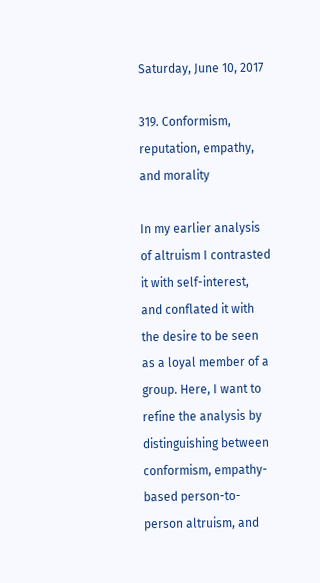Saturday, June 10, 2017

319. Conformism, reputation, empathy, and morality

In my earlier analysis of altruism I contrasted it with self-interest, and conflated it with the desire to be seen as a loyal member of a group. Here, I want to refine the analysis by distinguishing between conformism, empathy-based person-to-person altruism, and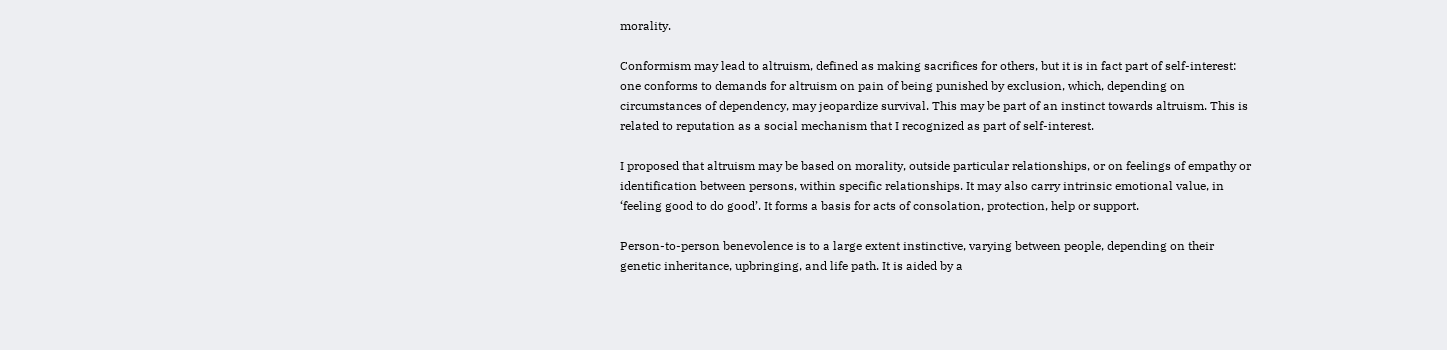morality.

Conformism may lead to altruism, defined as making sacrifices for others, but it is in fact part of self-interest: one conforms to demands for altruism on pain of being punished by exclusion, which, depending on circumstances of dependency, may jeopardize survival. This may be part of an instinct towards altruism. This is related to reputation as a social mechanism that I recognized as part of self-interest.

I proposed that altruism may be based on morality, outside particular relationships, or on feelings of empathy or identification between persons, within specific relationships. It may also carry intrinsic emotional value, in ‘feeling good to do good’. It forms a basis for acts of consolation, protection, help or support.

Person-to-person benevolence is to a large extent instinctive, varying between people, depending on their genetic inheritance, upbringing, and life path. It is aided by a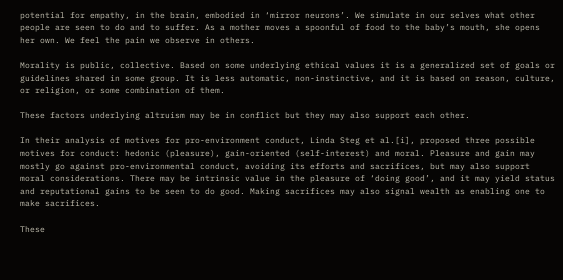potential for empathy, in the brain, embodied in ‘mirror neurons’. We simulate in our selves what other people are seen to do and to suffer. As a mother moves a spoonful of food to the baby’s mouth, she opens her own. We feel the pain we observe in others.

Morality is public, collective. Based on some underlying ethical values it is a generalized set of goals or guidelines shared in some group. It is less automatic, non-instinctive, and it is based on reason, culture, or religion, or some combination of them.

These factors underlying altruism may be in conflict but they may also support each other.

In their analysis of motives for pro-environment conduct, Linda Steg et al.[i], proposed three possible motives for conduct: hedonic (pleasure), gain-oriented (self-interest) and moral. Pleasure and gain may mostly go against pro-environmental conduct, avoiding its efforts and sacrifices, but may also support moral considerations. There may be intrinsic value in the pleasure of ‘doing good’, and it may yield status and reputational gains to be seen to do good. Making sacrifices may also signal wealth as enabling one to make sacrifices.

These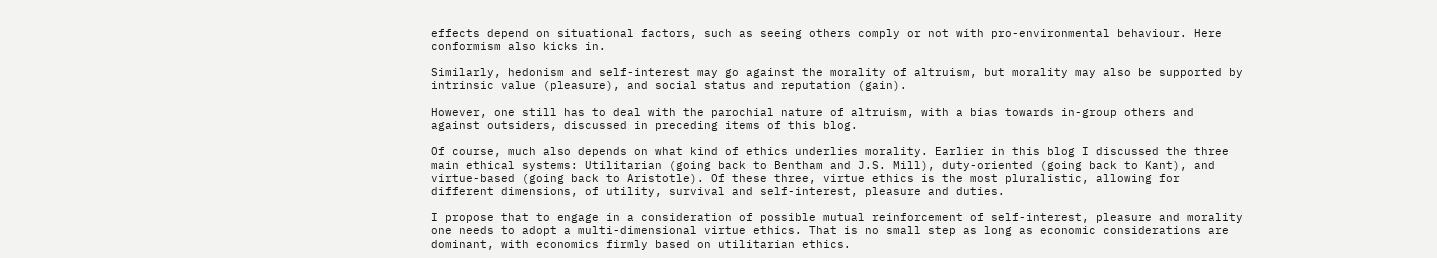effects depend on situational factors, such as seeing others comply or not with pro-environmental behaviour. Here conformism also kicks in.

Similarly, hedonism and self-interest may go against the morality of altruism, but morality may also be supported by intrinsic value (pleasure), and social status and reputation (gain).

However, one still has to deal with the parochial nature of altruism, with a bias towards in-group others and against outsiders, discussed in preceding items of this blog.

Of course, much also depends on what kind of ethics underlies morality. Earlier in this blog I discussed the three main ethical systems: Utilitarian (going back to Bentham and J.S. Mill), duty-oriented (going back to Kant), and virtue-based (going back to Aristotle). Of these three, virtue ethics is the most pluralistic, allowing for different dimensions, of utility, survival and self-interest, pleasure and duties.

I propose that to engage in a consideration of possible mutual reinforcement of self-interest, pleasure and morality one needs to adopt a multi-dimensional virtue ethics. That is no small step as long as economic considerations are dominant, with economics firmly based on utilitarian ethics.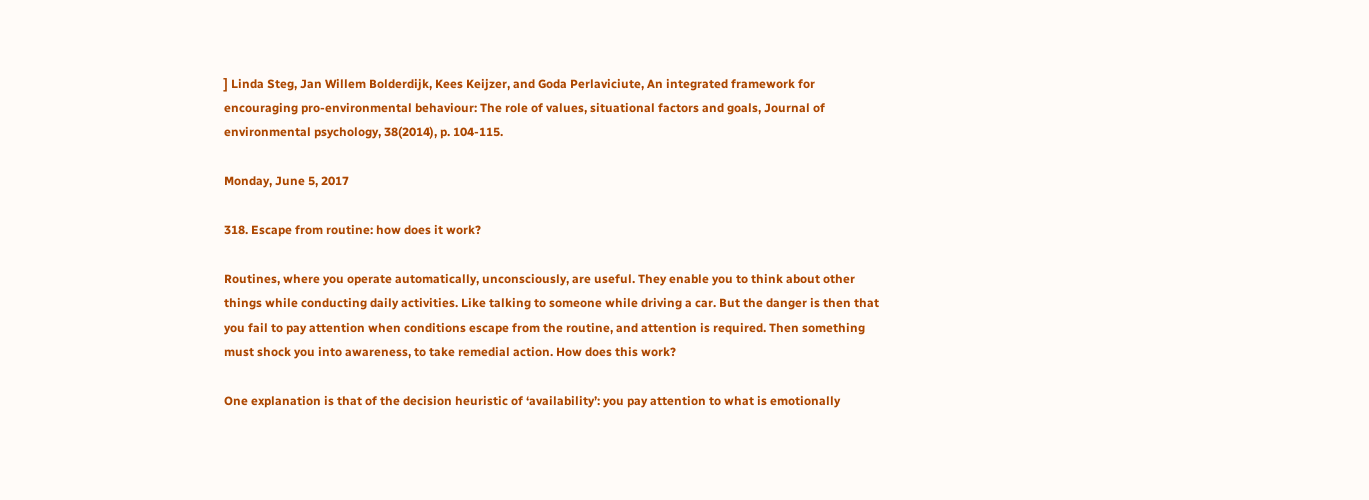] Linda Steg, Jan Willem Bolderdijk, Kees Keijzer, and Goda Perlaviciute, An integrated framework for encouraging pro-environmental behaviour: The role of values, situational factors and goals, Journal of environmental psychology, 38(2014), p. 104-115.

Monday, June 5, 2017

318. Escape from routine: how does it work?

Routines, where you operate automatically, unconsciously, are useful. They enable you to think about other things while conducting daily activities. Like talking to someone while driving a car. But the danger is then that you fail to pay attention when conditions escape from the routine, and attention is required. Then something must shock you into awareness, to take remedial action. How does this work?

One explanation is that of the decision heuristic of ‘availability’: you pay attention to what is emotionally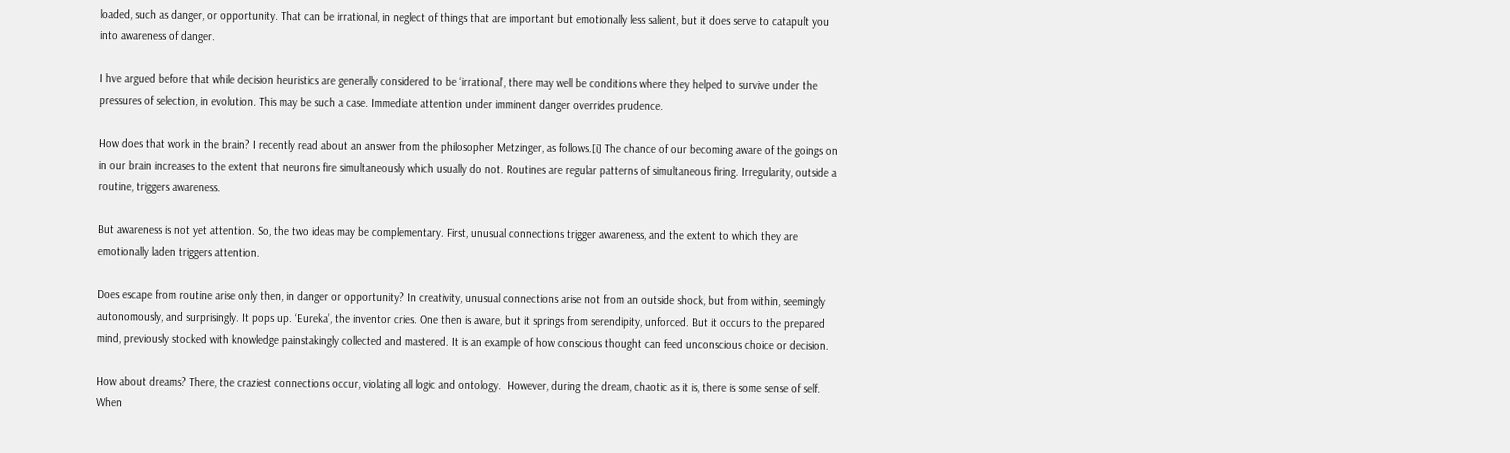loaded, such as danger, or opportunity. That can be irrational, in neglect of things that are important but emotionally less salient, but it does serve to catapult you into awareness of danger.

I hve argued before that while decision heuristics are generally considered to be ‘irrational’, there may well be conditions where they helped to survive under the pressures of selection, in evolution. This may be such a case. Immediate attention under imminent danger overrides prudence.

How does that work in the brain? I recently read about an answer from the philosopher Metzinger, as follows.[i] The chance of our becoming aware of the goings on in our brain increases to the extent that neurons fire simultaneously which usually do not. Routines are regular patterns of simultaneous firing. Irregularity, outside a routine, triggers awareness.

But awareness is not yet attention. So, the two ideas may be complementary. First, unusual connections trigger awareness, and the extent to which they are emotionally laden triggers attention.

Does escape from routine arise only then, in danger or opportunity? In creativity, unusual connections arise not from an outside shock, but from within, seemingly autonomously, and surprisingly. It pops up. ‘Eureka’, the inventor cries. One then is aware, but it springs from serendipity, unforced. But it occurs to the prepared mind, previously stocked with knowledge painstakingly collected and mastered. It is an example of how conscious thought can feed unconscious choice or decision.

How about dreams? There, the craziest connections occur, violating all logic and ontology.  However, during the dream, chaotic as it is, there is some sense of self. When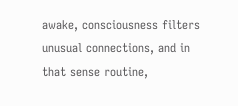awake, consciousness filters unusual connections, and in that sense routine,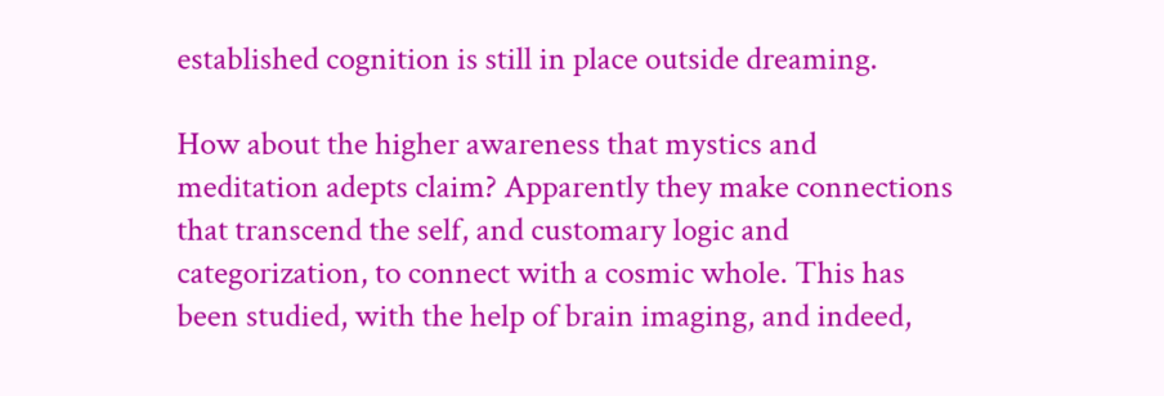established cognition is still in place outside dreaming.

How about the higher awareness that mystics and meditation adepts claim? Apparently they make connections that transcend the self, and customary logic and categorization, to connect with a cosmic whole. This has been studied, with the help of brain imaging, and indeed,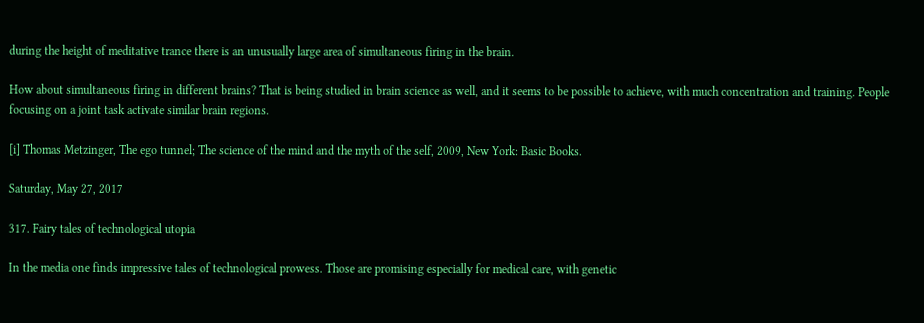during the height of meditative trance there is an unusually large area of simultaneous firing in the brain.

How about simultaneous firing in different brains? That is being studied in brain science as well, and it seems to be possible to achieve, with much concentration and training. People focusing on a joint task activate similar brain regions.

[i] Thomas Metzinger, The ego tunnel; The science of the mind and the myth of the self, 2009, New York: Basic Books.

Saturday, May 27, 2017

317. Fairy tales of technological utopia

In the media one finds impressive tales of technological prowess. Those are promising especially for medical care, with genetic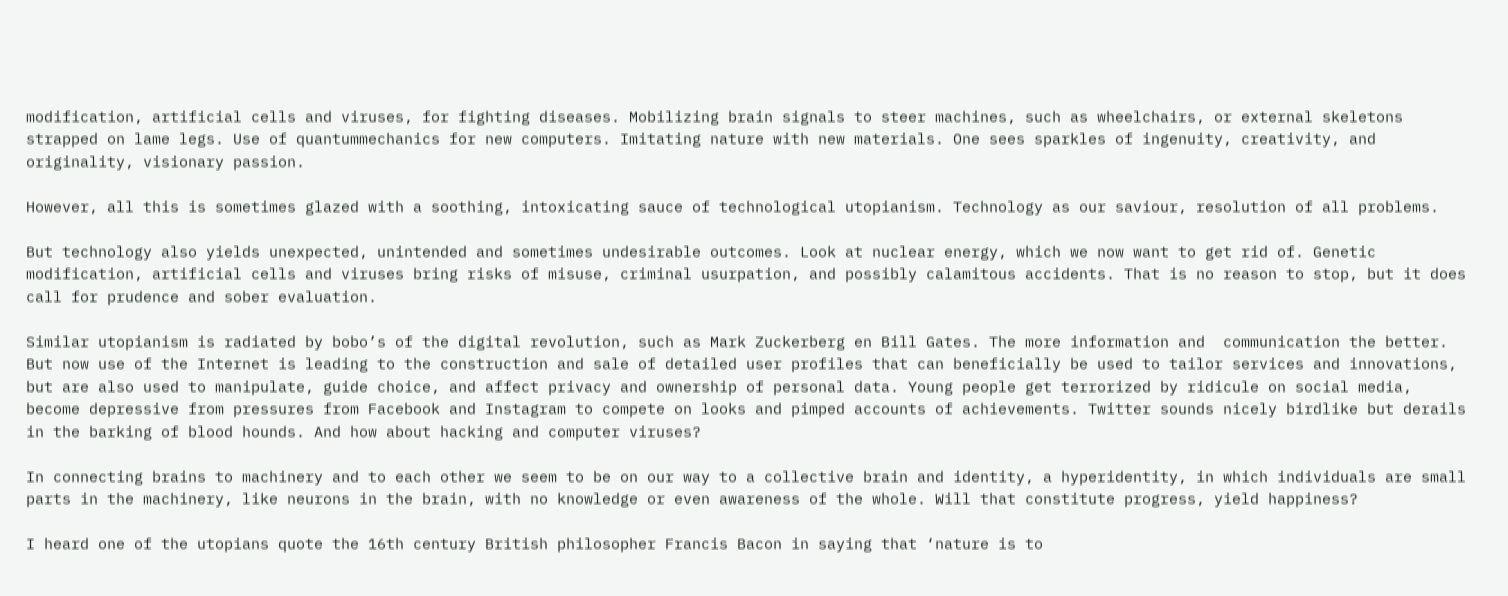modification, artificial cells and viruses, for fighting diseases. Mobilizing brain signals to steer machines, such as wheelchairs, or external skeletons strapped on lame legs. Use of quantummechanics for new computers. Imitating nature with new materials. One sees sparkles of ingenuity, creativity, and originality, visionary passion.

However, all this is sometimes glazed with a soothing, intoxicating sauce of technological utopianism. Technology as our saviour, resolution of all problems.

But technology also yields unexpected, unintended and sometimes undesirable outcomes. Look at nuclear energy, which we now want to get rid of. Genetic modification, artificial cells and viruses bring risks of misuse, criminal usurpation, and possibly calamitous accidents. That is no reason to stop, but it does call for prudence and sober evaluation.

Similar utopianism is radiated by bobo’s of the digital revolution, such as Mark Zuckerberg en Bill Gates. The more information and  communication the better. But now use of the Internet is leading to the construction and sale of detailed user profiles that can beneficially be used to tailor services and innovations, but are also used to manipulate, guide choice, and affect privacy and ownership of personal data. Young people get terrorized by ridicule on social media, become depressive from pressures from Facebook and Instagram to compete on looks and pimped accounts of achievements. Twitter sounds nicely birdlike but derails in the barking of blood hounds. And how about hacking and computer viruses?

In connecting brains to machinery and to each other we seem to be on our way to a collective brain and identity, a hyperidentity, in which individuals are small parts in the machinery, like neurons in the brain, with no knowledge or even awareness of the whole. Will that constitute progress, yield happiness?

I heard one of the utopians quote the 16th century British philosopher Francis Bacon in saying that ‘nature is to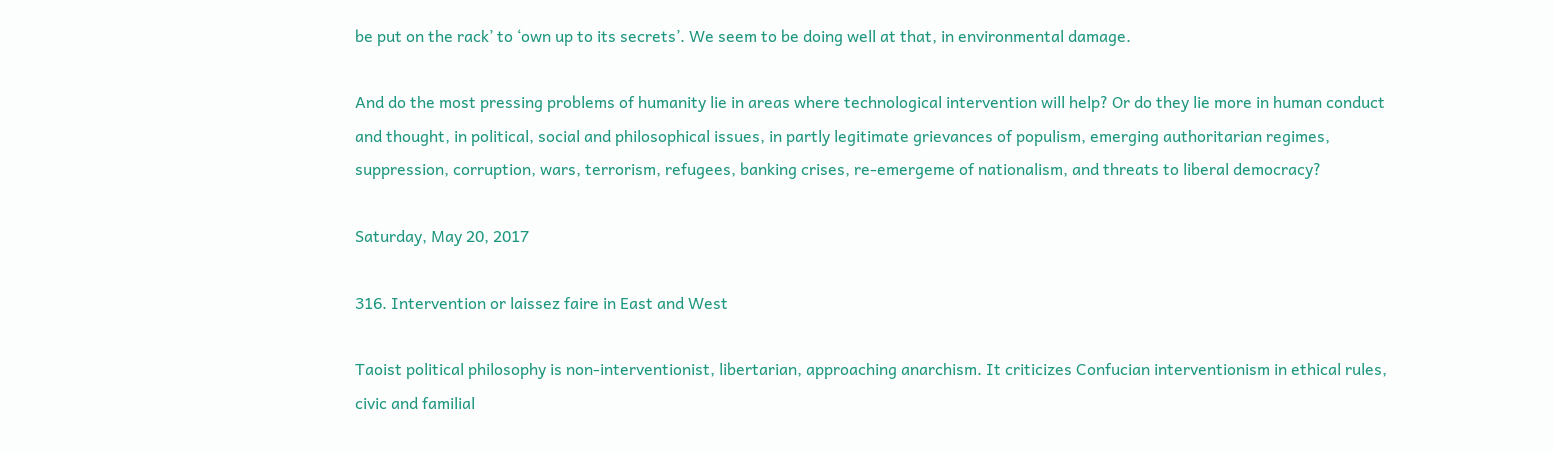be put on the rack’ to ‘own up to its secrets’. We seem to be doing well at that, in environmental damage.

And do the most pressing problems of humanity lie in areas where technological intervention will help? Or do they lie more in human conduct and thought, in political, social and philosophical issues, in partly legitimate grievances of populism, emerging authoritarian regimes, suppression, corruption, wars, terrorism, refugees, banking crises, re-emergeme of nationalism, and threats to liberal democracy?

Saturday, May 20, 2017

316. Intervention or laissez faire in East and West

Taoist political philosophy is non-interventionist, libertarian, approaching anarchism. It criticizes Confucian interventionism in ethical rules, civic and familial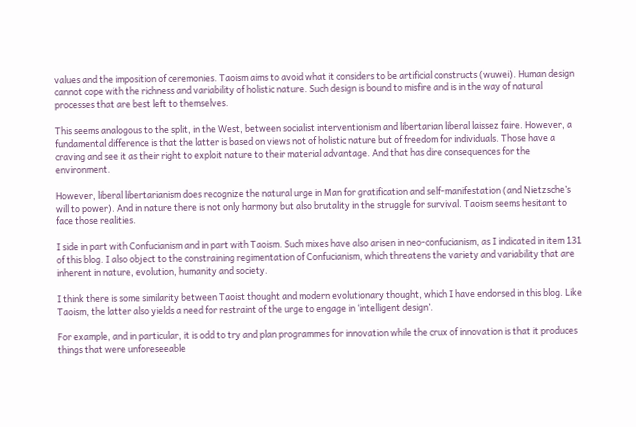values and the imposition of ceremonies. Taoism aims to avoid what it considers to be artificial constructs (wuwei). Human design cannot cope with the richness and variability of holistic nature. Such design is bound to misfire and is in the way of natural processes that are best left to themselves.

This seems analogous to the split, in the West, between socialist interventionism and libertarian liberal laissez faire. However, a fundamental difference is that the latter is based on views not of holistic nature but of freedom for individuals. Those have a craving and see it as their right to exploit nature to their material advantage. And that has dire consequences for the environment.

However, liberal libertarianism does recognize the natural urge in Man for gratification and self-manifestation (and Nietzsche’s will to power). And in nature there is not only harmony but also brutality in the struggle for survival. Taoism seems hesitant to face those realities.

I side in part with Confucianism and in part with Taoism. Such mixes have also arisen in neo-confucianism, as I indicated in item 131 of this blog. I also object to the constraining regimentation of Confucianism, which threatens the variety and variability that are inherent in nature, evolution, humanity and society.

I think there is some similarity between Taoist thought and modern evolutionary thought, which I have endorsed in this blog. Like Taoism, the latter also yields a need for restraint of the urge to engage in ‘intelligent design’.

For example, and in particular, it is odd to try and plan programmes for innovation while the crux of innovation is that it produces things that were unforeseeable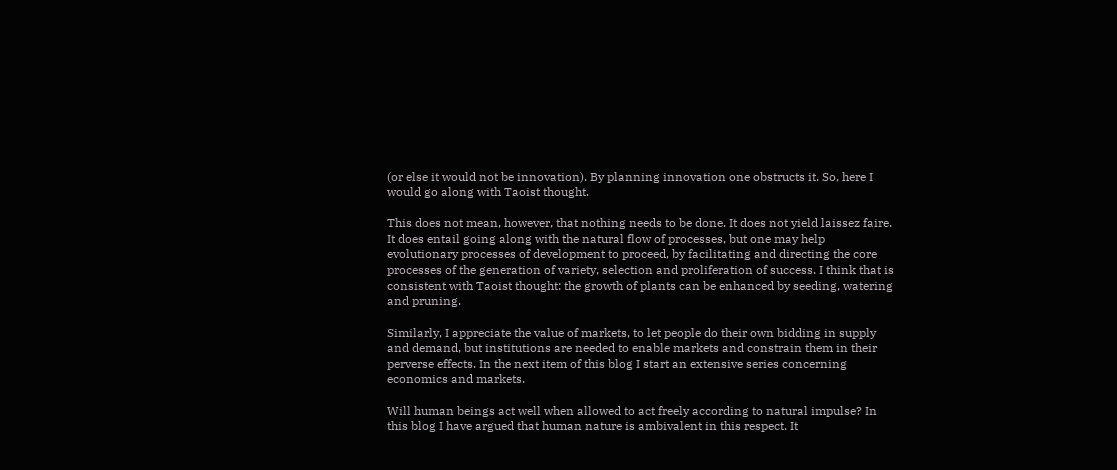(or else it would not be innovation). By planning innovation one obstructs it. So, here I would go along with Taoist thought.

This does not mean, however, that nothing needs to be done. It does not yield laissez faire. It does entail going along with the natural flow of processes, but one may help evolutionary processes of development to proceed, by facilitating and directing the core processes of the generation of variety, selection and proliferation of success. I think that is consistent with Taoist thought: the growth of plants can be enhanced by seeding, watering and pruning.

Similarly, I appreciate the value of markets, to let people do their own bidding in supply and demand, but institutions are needed to enable markets and constrain them in their perverse effects. In the next item of this blog I start an extensive series concerning economics and markets.

Will human beings act well when allowed to act freely according to natural impulse? In this blog I have argued that human nature is ambivalent in this respect. It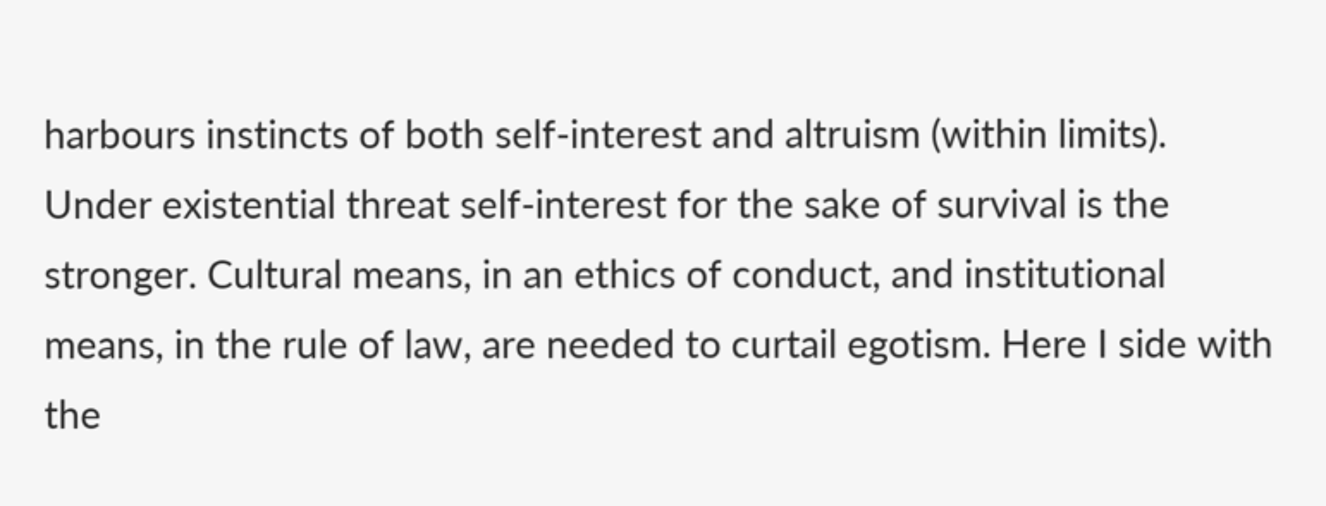harbours instincts of both self-interest and altruism (within limits). Under existential threat self-interest for the sake of survival is the stronger. Cultural means, in an ethics of conduct, and institutional means, in the rule of law, are needed to curtail egotism. Here I side with the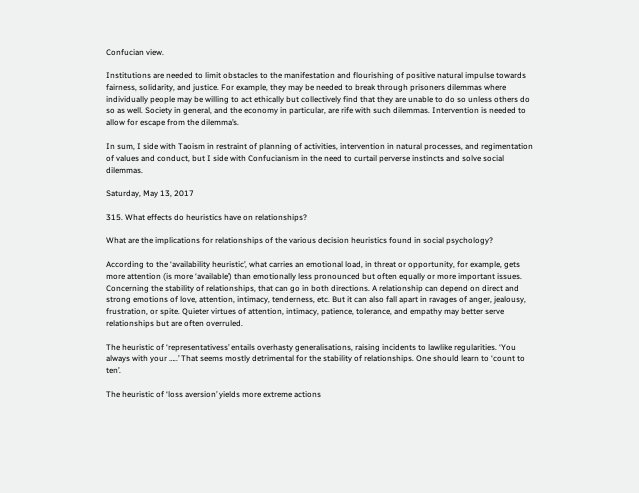Confucian view.

Institutions are needed to limit obstacles to the manifestation and flourishing of positive natural impulse towards fairness, solidarity, and justice. For example, they may be needed to break through prisoners dilemmas where individually people may be willing to act ethically but collectively find that they are unable to do so unless others do so as well. Society in general, and the economy in particular, are rife with such dilemmas. Intervention is needed to allow for escape from the dilemma’s.

In sum, I side with Taoism in restraint of planning of activities, intervention in natural processes, and regimentation of values and conduct, but I side with Confucianism in the need to curtail perverse instincts and solve social dilemmas.

Saturday, May 13, 2017

315. What effects do heuristics have on relationships?

What are the implications for relationships of the various decision heuristics found in social psychology?

According to the ‘availability heuristic’, what carries an emotional load, in threat or opportunity, for example, gets more attention (is more ‘available’) than emotionally less pronounced but often equally or more important issues. Concerning the stability of relationships, that can go in both directions. A relationship can depend on direct and strong emotions of love, attention, intimacy, tenderness, etc. But it can also fall apart in ravages of anger, jealousy, frustration, or spite. Quieter virtues of attention, intimacy, patience, tolerance, and empathy may better serve relationships but are often overruled.

The heuristic of ‘representativess’ entails overhasty generalisations, raising incidents to lawlike regularities. ‘You always with your …..’ That seems mostly detrimental for the stability of relationships. One should learn to ‘count to ten’.

The heuristic of ‘loss aversion’ yields more extreme actions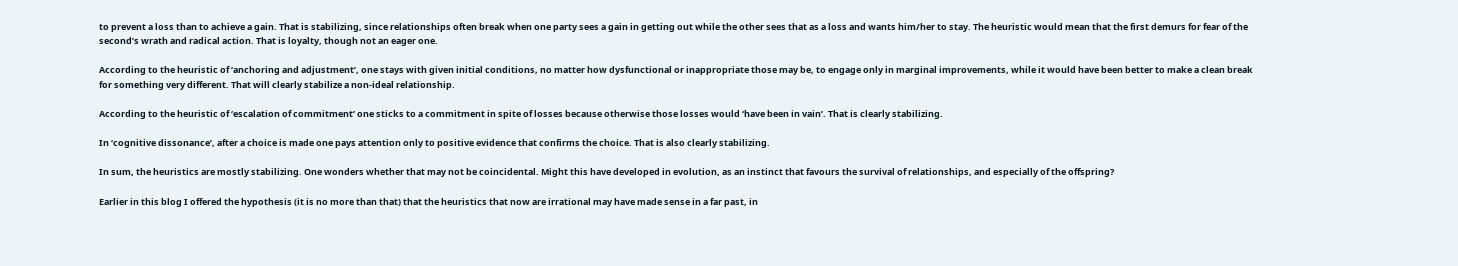to prevent a loss than to achieve a gain. That is stabilizing, since relationships often break when one party sees a gain in getting out while the other sees that as a loss and wants him/her to stay. The heuristic would mean that the first demurs for fear of the second’s wrath and radical action. That is loyalty, though not an eager one.

According to the heuristic of ‘anchoring and adjustment’, one stays with given initial conditions, no matter how dysfunctional or inappropriate those may be, to engage only in marginal improvements, while it would have been better to make a clean break for something very different. That will clearly stabilize a non-ideal relationship.

According to the heuristic of ‘escalation of commitment’ one sticks to a commitment in spite of losses because otherwise those losses would ‘have been in vain’. That is clearly stabilizing.

In ‘cognitive dissonance’, after a choice is made one pays attention only to positive evidence that confirms the choice. That is also clearly stabilizing.

In sum, the heuristics are mostly stabilizing. One wonders whether that may not be coincidental. Might this have developed in evolution, as an instinct that favours the survival of relationships, and especially of the offspring?

Earlier in this blog I offered the hypothesis (it is no more than that) that the heuristics that now are irrational may have made sense in a far past, in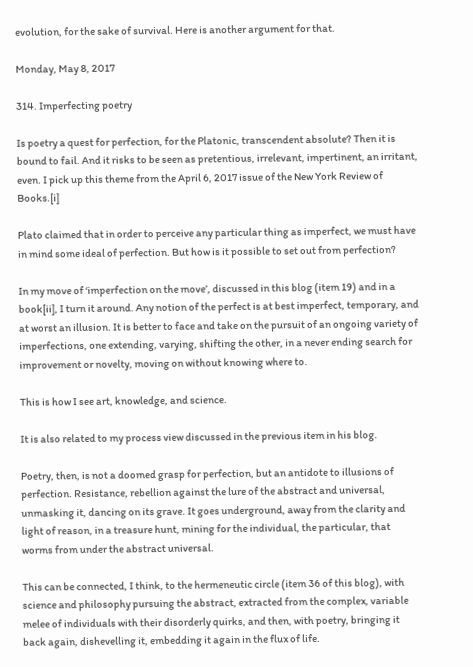evolution, for the sake of survival. Here is another argument for that.

Monday, May 8, 2017

314. Imperfecting poetry

Is poetry a quest for perfection, for the Platonic, transcendent absolute? Then it is bound to fail. And it risks to be seen as pretentious, irrelevant, impertinent, an irritant, even. I pick up this theme from the April 6, 2017 issue of the New York Review of Books.[i]

Plato claimed that in order to perceive any particular thing as imperfect, we must have in mind some ideal of perfection. But how is it possible to set out from perfection?

In my move of ‘imperfection on the move’, discussed in this blog (item 19) and in a book[ii], I turn it around. Any notion of the perfect is at best imperfect, temporary, and at worst an illusion. It is better to face and take on the pursuit of an ongoing variety of imperfections, one extending, varying, shifting the other, in a never ending search for improvement or novelty, moving on without knowing where to.

This is how I see art, knowledge, and science.

It is also related to my process view discussed in the previous item in his blog.

Poetry, then, is not a doomed grasp for perfection, but an antidote to illusions of perfection. Resistance, rebellion against the lure of the abstract and universal, unmasking it, dancing on its grave. It goes underground, away from the clarity and light of reason, in a treasure hunt, mining for the individual, the particular, that worms from under the abstract universal.

This can be connected, I think, to the hermeneutic circle (item 36 of this blog), with science and philosophy pursuing the abstract, extracted from the complex, variable melee of individuals with their disorderly quirks, and then, with poetry, bringing it back again, dishevelling it, embedding it again in the flux of life.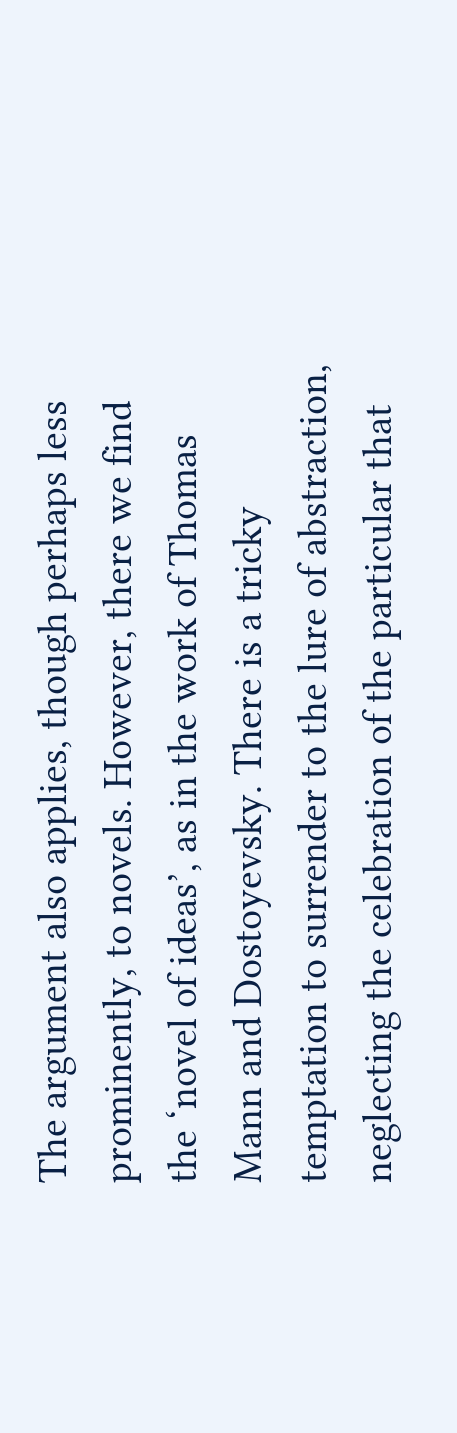The argument also applies, though perhaps less prominently, to novels. However, there we find the ‘novel of ideas’, as in the work of Thomas Mann and Dostoyevsky. There is a tricky temptation to surrender to the lure of abstraction, neglecting the celebration of the particular that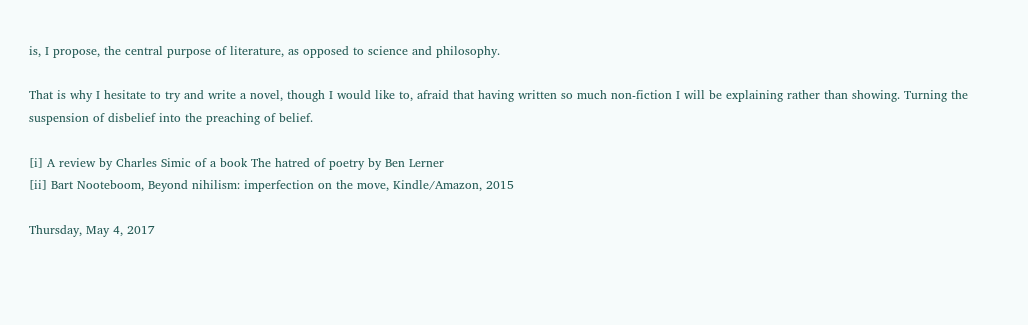is, I propose, the central purpose of literature, as opposed to science and philosophy.

That is why I hesitate to try and write a novel, though I would like to, afraid that having written so much non-fiction I will be explaining rather than showing. Turning the suspension of disbelief into the preaching of belief.

[i] A review by Charles Simic of a book The hatred of poetry by Ben Lerner
[ii] Bart Nooteboom, Beyond nihilism: imperfection on the move, Kindle/Amazon, 2015

Thursday, May 4, 2017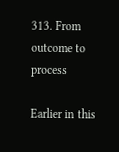313. From outcome to process

Earlier in this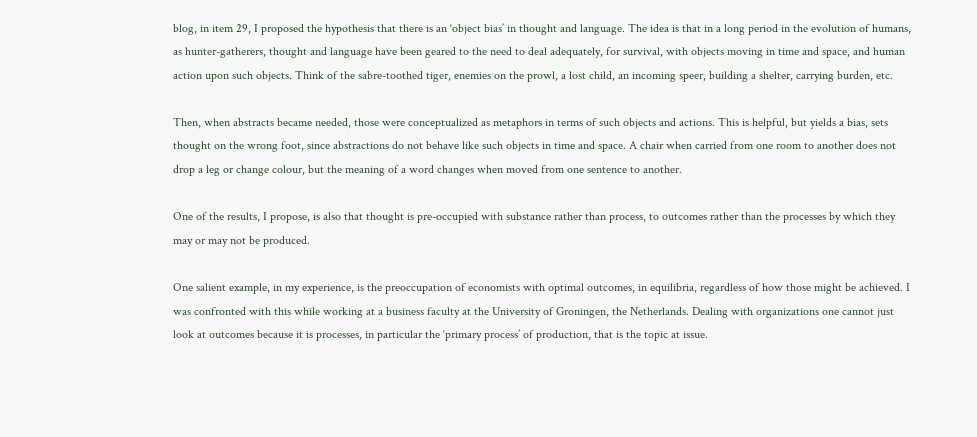blog, in item 29, I proposed the hypothesis that there is an ‘object bias’ in thought and language. The idea is that in a long period in the evolution of humans, as hunter-gatherers, thought and language have been geared to the need to deal adequately, for survival, with objects moving in time and space, and human action upon such objects. Think of the sabre-toothed tiger, enemies on the prowl, a lost child, an incoming speer, building a shelter, carrying burden, etc.

Then, when abstracts became needed, those were conceptualized as metaphors in terms of such objects and actions. This is helpful, but yields a bias, sets thought on the wrong foot, since abstractions do not behave like such objects in time and space. A chair when carried from one room to another does not drop a leg or change colour, but the meaning of a word changes when moved from one sentence to another.

One of the results, I propose, is also that thought is pre-occupied with substance rather than process, to outcomes rather than the processes by which they may or may not be produced.

One salient example, in my experience, is the preoccupation of economists with optimal outcomes, in equilibria, regardless of how those might be achieved. I was confronted with this while working at a business faculty at the University of Groningen, the Netherlands. Dealing with organizations one cannot just look at outcomes because it is processes, in particular the ‘primary process’ of production, that is the topic at issue.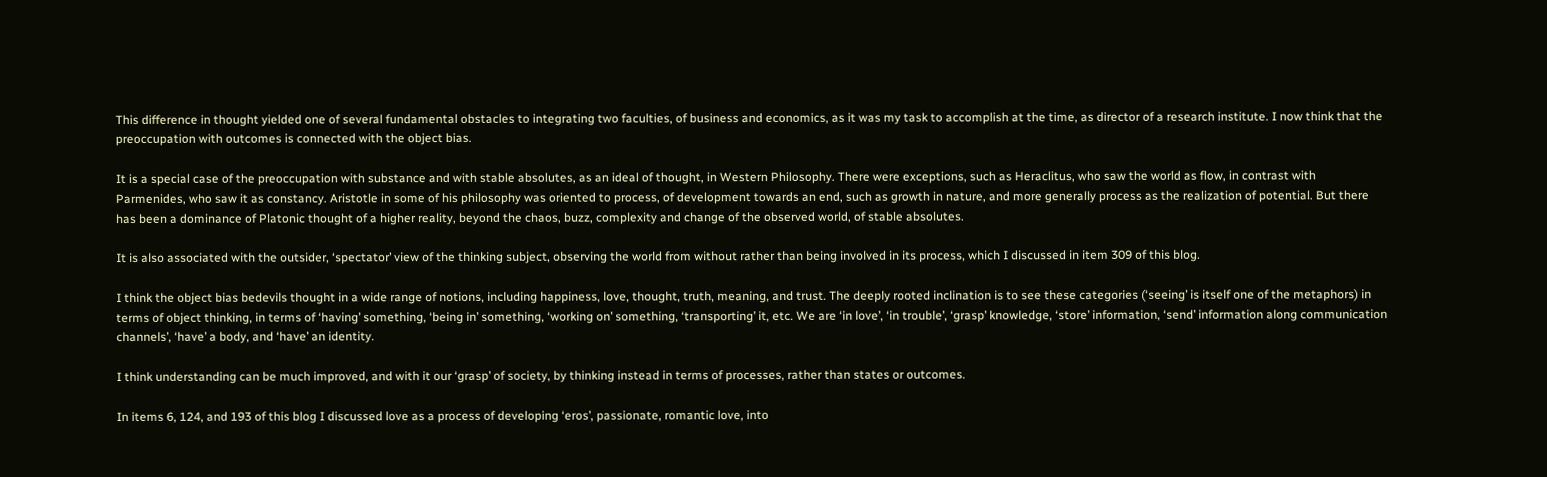This difference in thought yielded one of several fundamental obstacles to integrating two faculties, of business and economics, as it was my task to accomplish at the time, as director of a research institute. I now think that the preoccupation with outcomes is connected with the object bias.

It is a special case of the preoccupation with substance and with stable absolutes, as an ideal of thought, in Western Philosophy. There were exceptions, such as Heraclitus, who saw the world as flow, in contrast with Parmenides, who saw it as constancy. Aristotle in some of his philosophy was oriented to process, of development towards an end, such as growth in nature, and more generally process as the realization of potential. But there has been a dominance of Platonic thought of a higher reality, beyond the chaos, buzz, complexity and change of the observed world, of stable absolutes.

It is also associated with the outsider, ‘spectator’ view of the thinking subject, observing the world from without rather than being involved in its process, which I discussed in item 309 of this blog.

I think the object bias bedevils thought in a wide range of notions, including happiness, love, thought, truth, meaning, and trust. The deeply rooted inclination is to see these categories (‘seeing’ is itself one of the metaphors) in terms of object thinking, in terms of ‘having’ something, ‘being in’ something, ‘working on’ something, ‘transporting’ it, etc. We are ‘in love’, ‘in trouble’, ‘grasp’ knowledge, ‘store’ information, ‘send’ information along communication channels’, ‘have’ a body, and ‘have’ an identity.

I think understanding can be much improved, and with it our ‘grasp’ of society, by thinking instead in terms of processes, rather than states or outcomes.

In items 6, 124, and 193 of this blog I discussed love as a process of developing ‘eros’, passionate, romantic love, into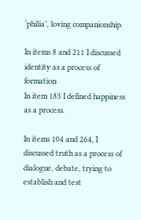‘philia’, loving companionship.

In items 8 and 211 I discussed identity as a process of formation
In item 183 I defined happiness as a process.

In items 104 and 264, I discussed truth as a process of dialogue, debate, trying to establish and test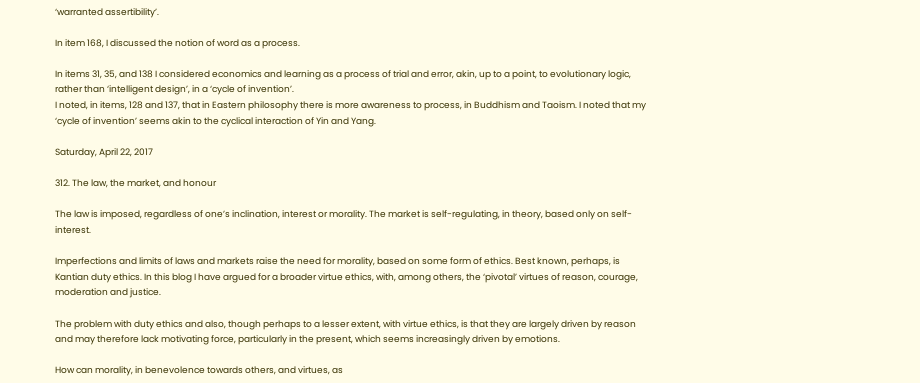‘warranted assertibility’.

In item 168, I discussed the notion of word as a process.

In items 31, 35, and 138 I considered economics and learning as a process of trial and error, akin, up to a point, to evolutionary logic, rather than ‘intelligent design’, in a ‘cycle of invention’.
I noted, in items, 128 and 137, that in Eastern philosophy there is more awareness to process, in Buddhism and Taoism. I noted that my ‘cycle of invention’ seems akin to the cyclical interaction of Yin and Yang.

Saturday, April 22, 2017

312. The law, the market, and honour

The law is imposed, regardless of one’s inclination, interest or morality. The market is self-regulating, in theory, based only on self-interest.

Imperfections and limits of laws and markets raise the need for morality, based on some form of ethics. Best known, perhaps, is Kantian duty ethics. In this blog I have argued for a broader virtue ethics, with, among others, the ‘pivotal’ virtues of reason, courage, moderation and justice.

The problem with duty ethics and also, though perhaps to a lesser extent, with virtue ethics, is that they are largely driven by reason and may therefore lack motivating force, particularly in the present, which seems increasingly driven by emotions.

How can morality, in benevolence towards others, and virtues, as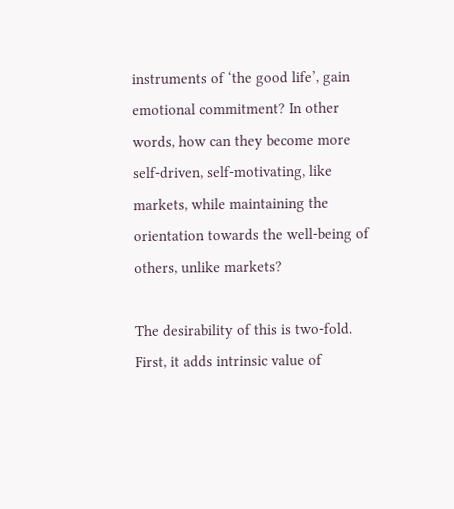instruments of ‘the good life’, gain emotional commitment? In other words, how can they become more self-driven, self-motivating, like markets, while maintaining the orientation towards the well-being of others, unlike markets?

The desirability of this is two-fold. First, it adds intrinsic value of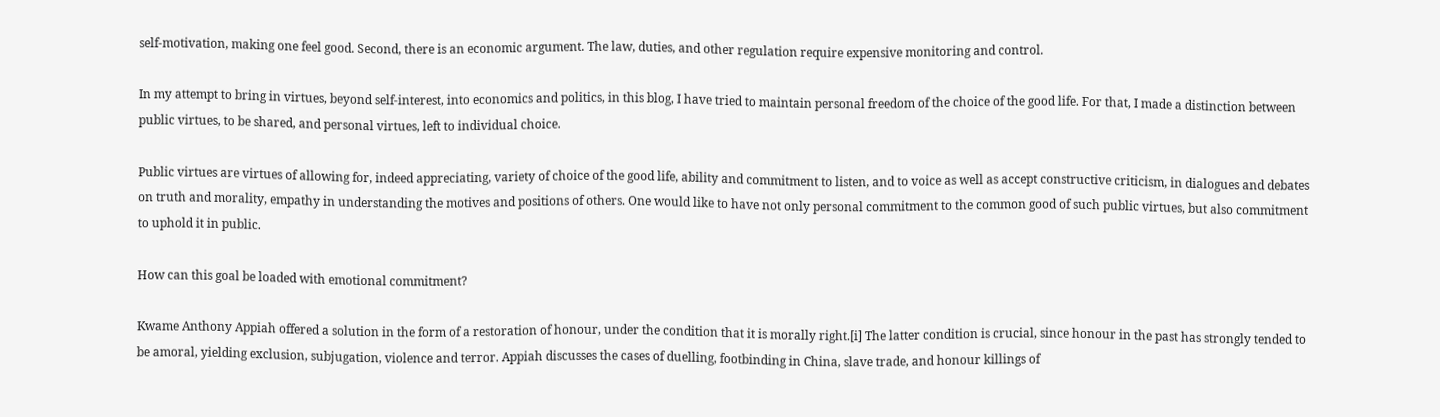self-motivation, making one feel good. Second, there is an economic argument. The law, duties, and other regulation require expensive monitoring and control.

In my attempt to bring in virtues, beyond self-interest, into economics and politics, in this blog, I have tried to maintain personal freedom of the choice of the good life. For that, I made a distinction between public virtues, to be shared, and personal virtues, left to individual choice.

Public virtues are virtues of allowing for, indeed appreciating, variety of choice of the good life, ability and commitment to listen, and to voice as well as accept constructive criticism, in dialogues and debates on truth and morality, empathy in understanding the motives and positions of others. One would like to have not only personal commitment to the common good of such public virtues, but also commitment to uphold it in public.

How can this goal be loaded with emotional commitment?

Kwame Anthony Appiah offered a solution in the form of a restoration of honour, under the condition that it is morally right.[i] The latter condition is crucial, since honour in the past has strongly tended to be amoral, yielding exclusion, subjugation, violence and terror. Appiah discusses the cases of duelling, footbinding in China, slave trade, and honour killings of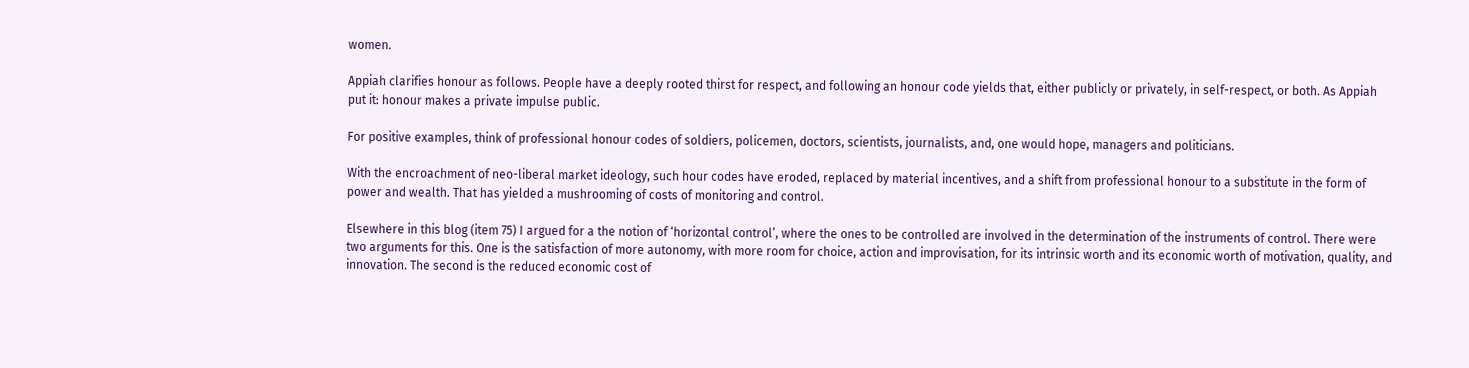women.

Appiah clarifies honour as follows. People have a deeply rooted thirst for respect, and following an honour code yields that, either publicly or privately, in self-respect, or both. As Appiah put it: honour makes a private impulse public.

For positive examples, think of professional honour codes of soldiers, policemen, doctors, scientists, journalists, and, one would hope, managers and politicians.

With the encroachment of neo-liberal market ideology, such hour codes have eroded, replaced by material incentives, and a shift from professional honour to a substitute in the form of power and wealth. That has yielded a mushrooming of costs of monitoring and control.

Elsewhere in this blog (item 75) I argued for a the notion of ‘horizontal control’, where the ones to be controlled are involved in the determination of the instruments of control. There were two arguments for this. One is the satisfaction of more autonomy, with more room for choice, action and improvisation, for its intrinsic worth and its economic worth of motivation, quality, and innovation. The second is the reduced economic cost of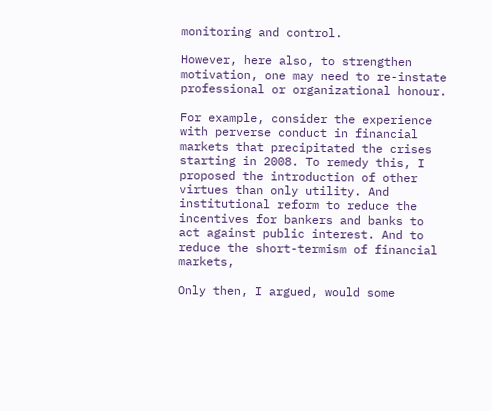monitoring and control.

However, here also, to strengthen motivation, one may need to re-instate professional or organizational honour.

For example, consider the experience with perverse conduct in financial markets that precipitated the crises starting in 2008. To remedy this, I proposed the introduction of other virtues than only utility. And institutional reform to reduce the incentives for bankers and banks to act against public interest. And to reduce the short-termism of financial markets,

Only then, I argued, would some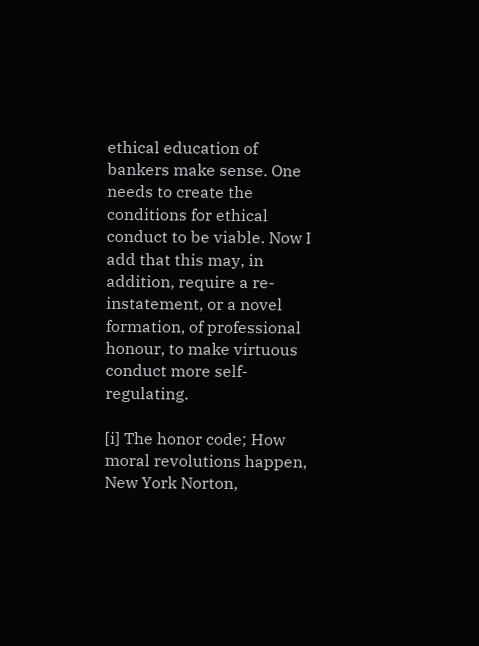ethical education of bankers make sense. One needs to create the conditions for ethical conduct to be viable. Now I add that this may, in addition, require a re-instatement, or a novel formation, of professional honour, to make virtuous conduct more self-regulating.

[i] The honor code; How moral revolutions happen, New York Norton,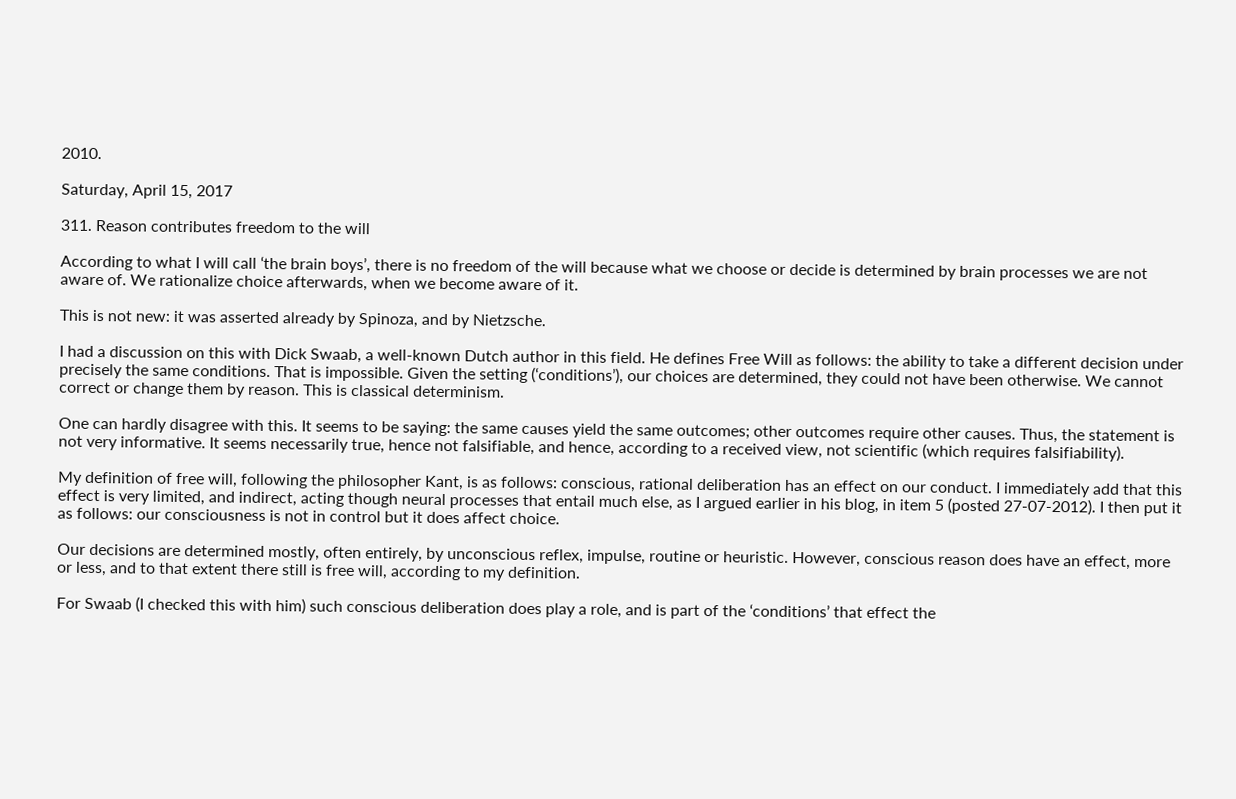2010.

Saturday, April 15, 2017

311. Reason contributes freedom to the will

According to what I will call ‘the brain boys’, there is no freedom of the will because what we choose or decide is determined by brain processes we are not aware of. We rationalize choice afterwards, when we become aware of it.

This is not new: it was asserted already by Spinoza, and by Nietzsche.

I had a discussion on this with Dick Swaab, a well-known Dutch author in this field. He defines Free Will as follows: the ability to take a different decision under precisely the same conditions. That is impossible. Given the setting (‘conditions’), our choices are determined, they could not have been otherwise. We cannot correct or change them by reason. This is classical determinism.

One can hardly disagree with this. It seems to be saying: the same causes yield the same outcomes; other outcomes require other causes. Thus, the statement is not very informative. It seems necessarily true, hence not falsifiable, and hence, according to a received view, not scientific (which requires falsifiability).

My definition of free will, following the philosopher Kant, is as follows: conscious, rational deliberation has an effect on our conduct. I immediately add that this effect is very limited, and indirect, acting though neural processes that entail much else, as I argued earlier in his blog, in item 5 (posted 27-07-2012). I then put it as follows: our consciousness is not in control but it does affect choice.

Our decisions are determined mostly, often entirely, by unconscious reflex, impulse, routine or heuristic. However, conscious reason does have an effect, more or less, and to that extent there still is free will, according to my definition.

For Swaab (I checked this with him) such conscious deliberation does play a role, and is part of the ‘conditions’ that effect the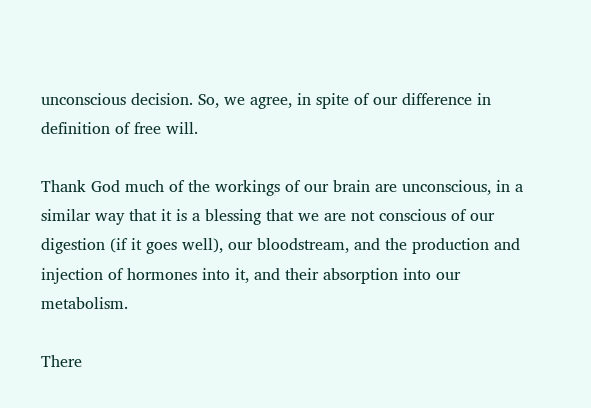unconscious decision. So, we agree, in spite of our difference in definition of free will.

Thank God much of the workings of our brain are unconscious, in a similar way that it is a blessing that we are not conscious of our digestion (if it goes well), our bloodstream, and the production and injection of hormones into it, and their absorption into our metabolism.

There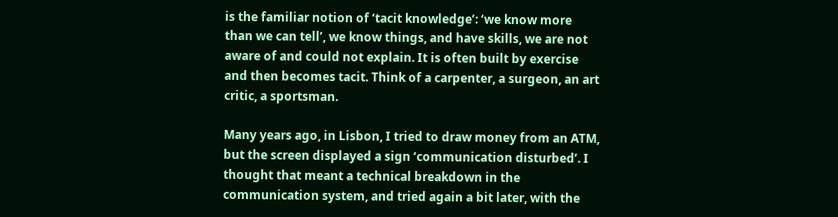is the familiar notion of ‘tacit knowledge’: ‘we know more than we can tell’, we know things, and have skills, we are not aware of and could not explain. It is often built by exercise and then becomes tacit. Think of a carpenter, a surgeon, an art critic, a sportsman.

Many years ago, in Lisbon, I tried to draw money from an ATM, but the screen displayed a sign ‘communication disturbed’. I thought that meant a technical breakdown in the communication system, and tried again a bit later, with the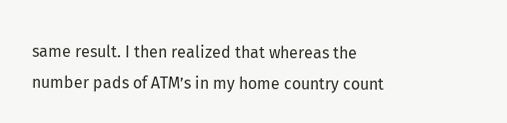same result. I then realized that whereas the number pads of ATM’s in my home country count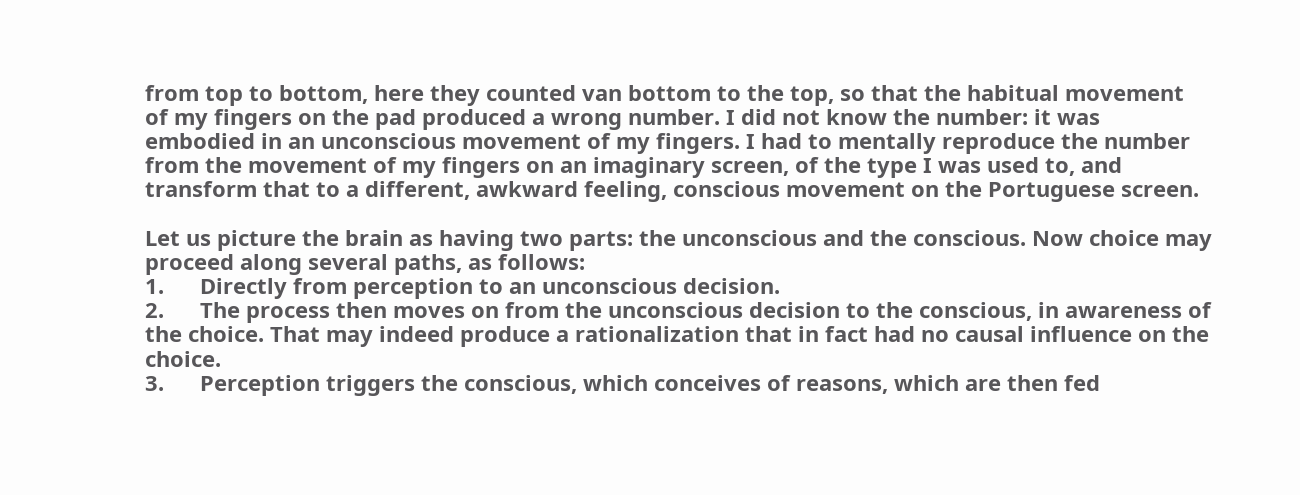from top to bottom, here they counted van bottom to the top, so that the habitual movement of my fingers on the pad produced a wrong number. I did not know the number: it was embodied in an unconscious movement of my fingers. I had to mentally reproduce the number from the movement of my fingers on an imaginary screen, of the type I was used to, and transform that to a different, awkward feeling, conscious movement on the Portuguese screen.

Let us picture the brain as having two parts: the unconscious and the conscious. Now choice may proceed along several paths, as follows:
1.      Directly from perception to an unconscious decision.
2.      The process then moves on from the unconscious decision to the conscious, in awareness of the choice. That may indeed produce a rationalization that in fact had no causal influence on the choice.
3.      Perception triggers the conscious, which conceives of reasons, which are then fed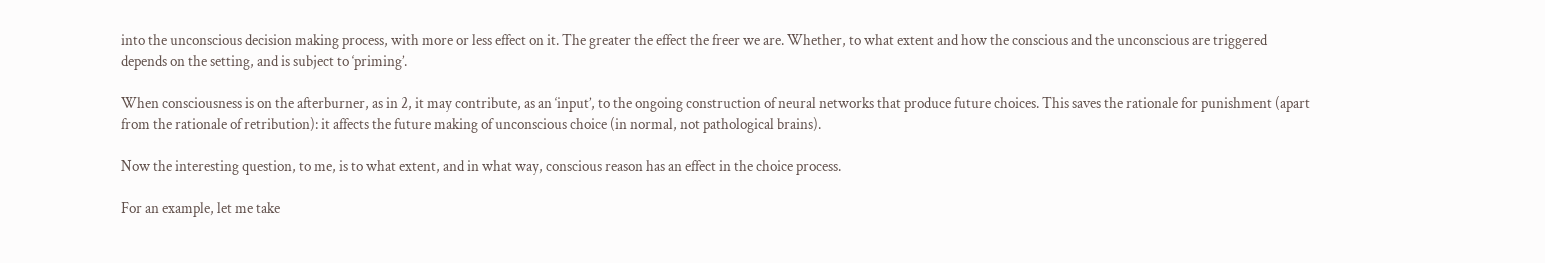into the unconscious decision making process, with more or less effect on it. The greater the effect the freer we are. Whether, to what extent and how the conscious and the unconscious are triggered depends on the setting, and is subject to ‘priming’.

When consciousness is on the afterburner, as in 2, it may contribute, as an ‘input’, to the ongoing construction of neural networks that produce future choices. This saves the rationale for punishment (apart from the rationale of retribution): it affects the future making of unconscious choice (in normal, not pathological brains).

Now the interesting question, to me, is to what extent, and in what way, conscious reason has an effect in the choice process.

For an example, let me take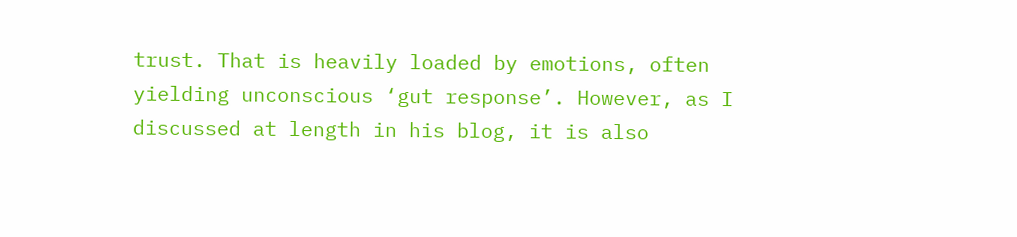trust. That is heavily loaded by emotions, often yielding unconscious ‘gut response’. However, as I discussed at length in his blog, it is also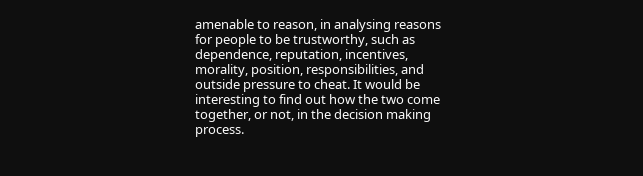amenable to reason, in analysing reasons for people to be trustworthy, such as dependence, reputation, incentives, morality, position, responsibilities, and outside pressure to cheat. It would be interesting to find out how the two come together, or not, in the decision making process.